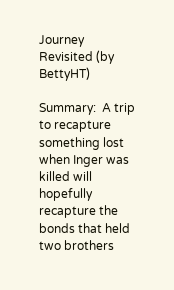Journey Revisited (by BettyHT)

Summary:  A trip to recapture something lost when Inger was killed will hopefully recapture the bonds that held two brothers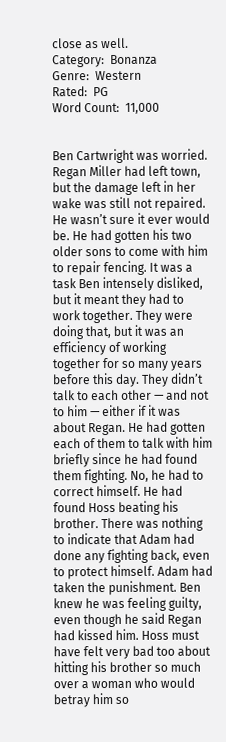close as well.
Category:  Bonanza
Genre:  Western
Rated:  PG
Word Count:  11,000


Ben Cartwright was worried. Regan Miller had left town, but the damage left in her wake was still not repaired. He wasn’t sure it ever would be. He had gotten his two older sons to come with him to repair fencing. It was a task Ben intensely disliked, but it meant they had to work together. They were doing that, but it was an efficiency of working together for so many years before this day. They didn’t talk to each other — and not to him — either if it was about Regan. He had gotten each of them to talk with him briefly since he had found them fighting. No, he had to correct himself. He had found Hoss beating his brother. There was nothing to indicate that Adam had done any fighting back, even to protect himself. Adam had taken the punishment. Ben knew he was feeling guilty, even though he said Regan had kissed him. Hoss must have felt very bad too about hitting his brother so much over a woman who would betray him so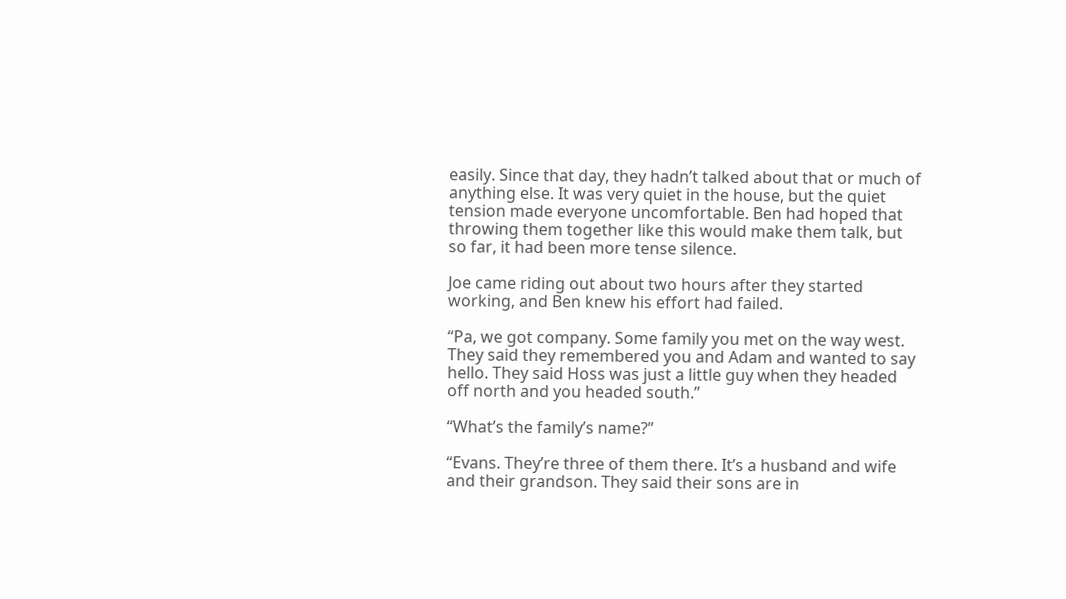easily. Since that day, they hadn’t talked about that or much of anything else. It was very quiet in the house, but the quiet tension made everyone uncomfortable. Ben had hoped that throwing them together like this would make them talk, but so far, it had been more tense silence.

Joe came riding out about two hours after they started working, and Ben knew his effort had failed.

“Pa, we got company. Some family you met on the way west. They said they remembered you and Adam and wanted to say hello. They said Hoss was just a little guy when they headed off north and you headed south.”

“What’s the family’s name?”

“Evans. They’re three of them there. It’s a husband and wife and their grandson. They said their sons are in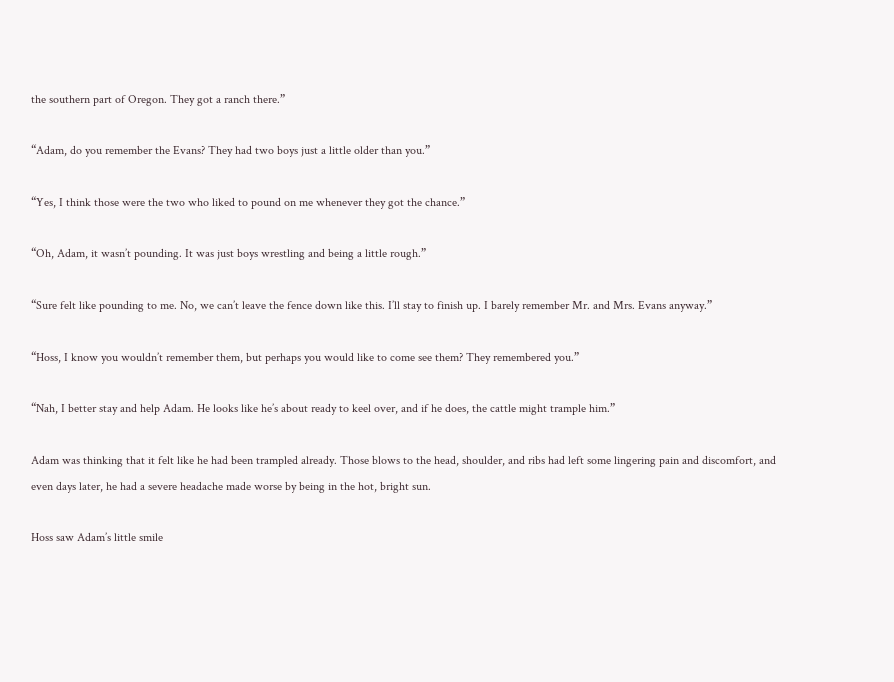the southern part of Oregon. They got a ranch there.”

“Adam, do you remember the Evans? They had two boys just a little older than you.”

“Yes, I think those were the two who liked to pound on me whenever they got the chance.”

“Oh, Adam, it wasn’t pounding. It was just boys wrestling and being a little rough.”

“Sure felt like pounding to me. No, we can’t leave the fence down like this. I’ll stay to finish up. I barely remember Mr. and Mrs. Evans anyway.”

“Hoss, I know you wouldn’t remember them, but perhaps you would like to come see them? They remembered you.”

“Nah, I better stay and help Adam. He looks like he’s about ready to keel over, and if he does, the cattle might trample him.”

Adam was thinking that it felt like he had been trampled already. Those blows to the head, shoulder, and ribs had left some lingering pain and discomfort, and even days later, he had a severe headache made worse by being in the hot, bright sun.

Hoss saw Adam’s little smile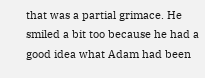that was a partial grimace. He smiled a bit too because he had a good idea what Adam had been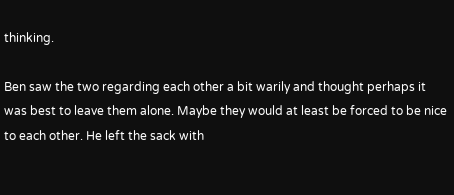thinking.

Ben saw the two regarding each other a bit warily and thought perhaps it was best to leave them alone. Maybe they would at least be forced to be nice to each other. He left the sack with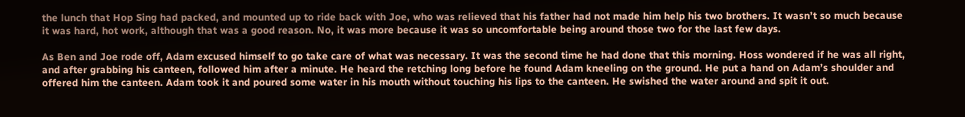the lunch that Hop Sing had packed, and mounted up to ride back with Joe, who was relieved that his father had not made him help his two brothers. It wasn’t so much because it was hard, hot work, although that was a good reason. No, it was more because it was so uncomfortable being around those two for the last few days.

As Ben and Joe rode off, Adam excused himself to go take care of what was necessary. It was the second time he had done that this morning. Hoss wondered if he was all right, and after grabbing his canteen, followed him after a minute. He heard the retching long before he found Adam kneeling on the ground. He put a hand on Adam’s shoulder and offered him the canteen. Adam took it and poured some water in his mouth without touching his lips to the canteen. He swished the water around and spit it out.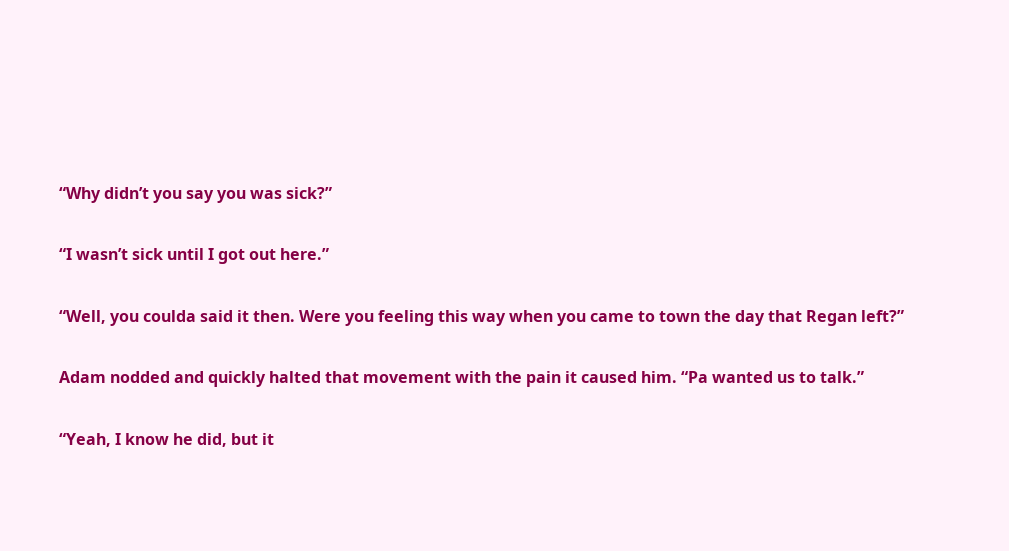“Why didn’t you say you was sick?”

“I wasn’t sick until I got out here.”

“Well, you coulda said it then. Were you feeling this way when you came to town the day that Regan left?”

Adam nodded and quickly halted that movement with the pain it caused him. “Pa wanted us to talk.”

“Yeah, I know he did, but it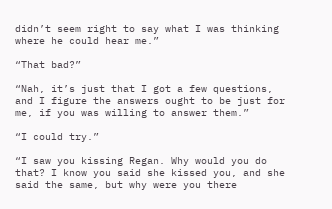didn’t seem right to say what I was thinking where he could hear me.”

“That bad?”

“Nah, it’s just that I got a few questions, and I figure the answers ought to be just for me, if you was willing to answer them.”

“I could try.”

“I saw you kissing Regan. Why would you do that? I know you said she kissed you, and she said the same, but why were you there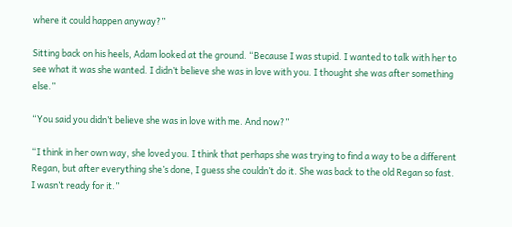where it could happen anyway?”

Sitting back on his heels, Adam looked at the ground. “Because I was stupid. I wanted to talk with her to see what it was she wanted. I didn’t believe she was in love with you. I thought she was after something else.”

“You said you didn’t believe she was in love with me. And now?”

“I think in her own way, she loved you. I think that perhaps she was trying to find a way to be a different Regan, but after everything she’s done, I guess she couldn’t do it. She was back to the old Regan so fast. I wasn’t ready for it.”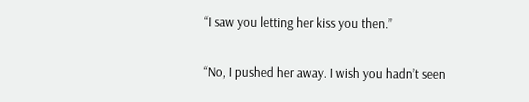“I saw you letting her kiss you then.”

“No, I pushed her away. I wish you hadn’t seen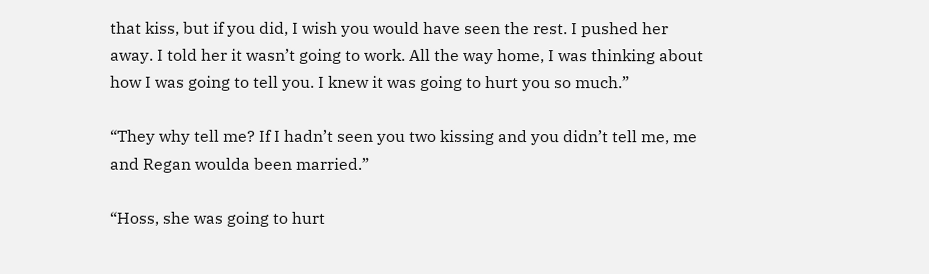that kiss, but if you did, I wish you would have seen the rest. I pushed her away. I told her it wasn’t going to work. All the way home, I was thinking about how I was going to tell you. I knew it was going to hurt you so much.”

“They why tell me? If I hadn’t seen you two kissing and you didn’t tell me, me and Regan woulda been married.”

“Hoss, she was going to hurt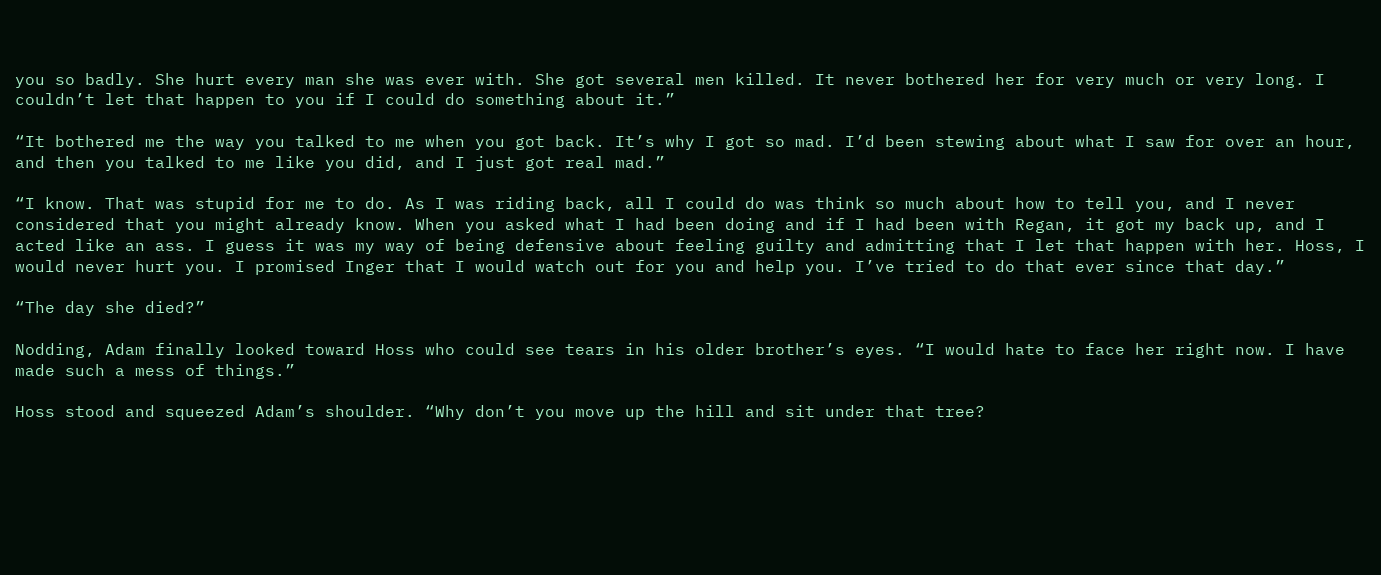you so badly. She hurt every man she was ever with. She got several men killed. It never bothered her for very much or very long. I couldn’t let that happen to you if I could do something about it.”

“It bothered me the way you talked to me when you got back. It’s why I got so mad. I’d been stewing about what I saw for over an hour, and then you talked to me like you did, and I just got real mad.”

“I know. That was stupid for me to do. As I was riding back, all I could do was think so much about how to tell you, and I never considered that you might already know. When you asked what I had been doing and if I had been with Regan, it got my back up, and I acted like an ass. I guess it was my way of being defensive about feeling guilty and admitting that I let that happen with her. Hoss, I would never hurt you. I promised Inger that I would watch out for you and help you. I’ve tried to do that ever since that day.”

“The day she died?”

Nodding, Adam finally looked toward Hoss who could see tears in his older brother’s eyes. “I would hate to face her right now. I have made such a mess of things.”

Hoss stood and squeezed Adam’s shoulder. “Why don’t you move up the hill and sit under that tree?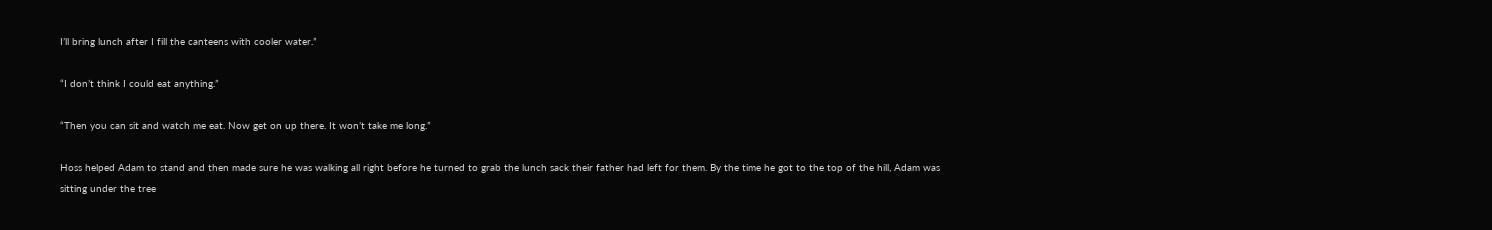I’ll bring lunch after I fill the canteens with cooler water.”

“I don’t think I could eat anything.”

“Then you can sit and watch me eat. Now get on up there. It won’t take me long.”

Hoss helped Adam to stand and then made sure he was walking all right before he turned to grab the lunch sack their father had left for them. By the time he got to the top of the hill, Adam was sitting under the tree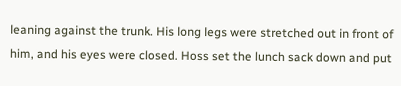leaning against the trunk. His long legs were stretched out in front of him, and his eyes were closed. Hoss set the lunch sack down and put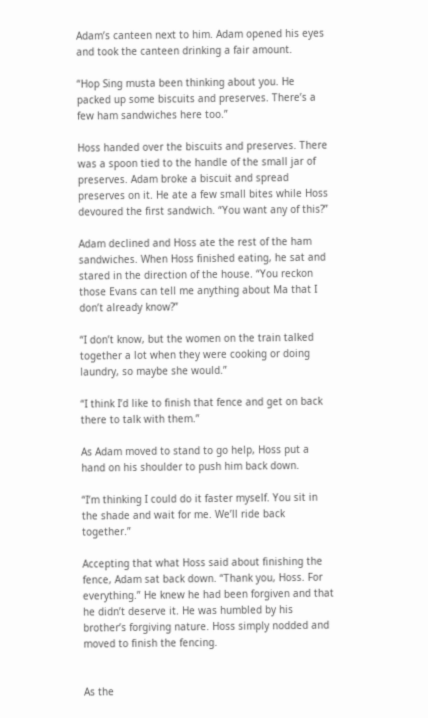Adam’s canteen next to him. Adam opened his eyes and took the canteen drinking a fair amount.

“Hop Sing musta been thinking about you. He packed up some biscuits and preserves. There’s a few ham sandwiches here too.”

Hoss handed over the biscuits and preserves. There was a spoon tied to the handle of the small jar of preserves. Adam broke a biscuit and spread preserves on it. He ate a few small bites while Hoss devoured the first sandwich. “You want any of this?”

Adam declined and Hoss ate the rest of the ham sandwiches. When Hoss finished eating, he sat and stared in the direction of the house. “You reckon those Evans can tell me anything about Ma that I don’t already know?”

“I don’t know, but the women on the train talked together a lot when they were cooking or doing laundry, so maybe she would.”

“I think I’d like to finish that fence and get on back there to talk with them.”

As Adam moved to stand to go help, Hoss put a hand on his shoulder to push him back down.

“I’m thinking I could do it faster myself. You sit in the shade and wait for me. We’ll ride back together.”

Accepting that what Hoss said about finishing the fence, Adam sat back down. “Thank you, Hoss. For everything.” He knew he had been forgiven and that he didn’t deserve it. He was humbled by his brother’s forgiving nature. Hoss simply nodded and moved to finish the fencing.


As the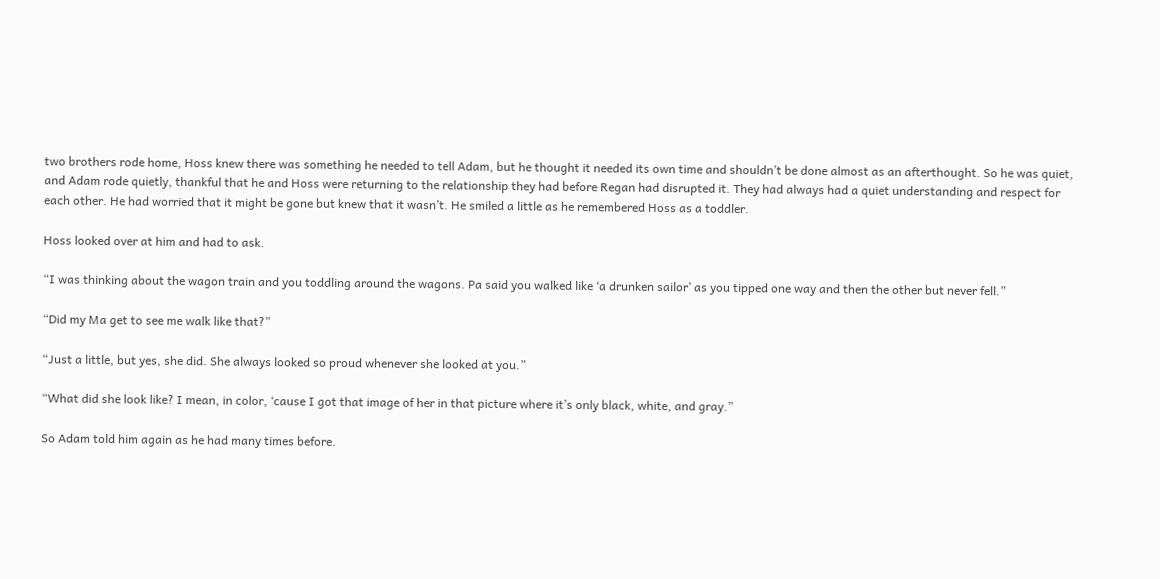two brothers rode home, Hoss knew there was something he needed to tell Adam, but he thought it needed its own time and shouldn’t be done almost as an afterthought. So he was quiet, and Adam rode quietly, thankful that he and Hoss were returning to the relationship they had before Regan had disrupted it. They had always had a quiet understanding and respect for each other. He had worried that it might be gone but knew that it wasn’t. He smiled a little as he remembered Hoss as a toddler.

Hoss looked over at him and had to ask.

“I was thinking about the wagon train and you toddling around the wagons. Pa said you walked like ‘a drunken sailor’ as you tipped one way and then the other but never fell.”

“Did my Ma get to see me walk like that?”

“Just a little, but yes, she did. She always looked so proud whenever she looked at you.”

“What did she look like? I mean, in color, ‘cause I got that image of her in that picture where it’s only black, white, and gray.”

So Adam told him again as he had many times before.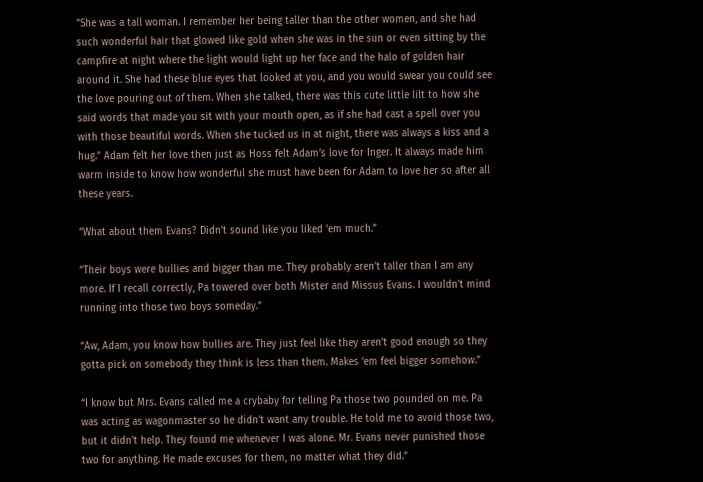“She was a tall woman. I remember her being taller than the other women, and she had such wonderful hair that glowed like gold when she was in the sun or even sitting by the campfire at night where the light would light up her face and the halo of golden hair around it. She had these blue eyes that looked at you, and you would swear you could see the love pouring out of them. When she talked, there was this cute little lilt to how she said words that made you sit with your mouth open, as if she had cast a spell over you with those beautiful words. When she tucked us in at night, there was always a kiss and a hug.” Adam felt her love then just as Hoss felt Adam’s love for Inger. It always made him warm inside to know how wonderful she must have been for Adam to love her so after all these years.

“What about them Evans? Didn’t sound like you liked ‘em much.”

“Their boys were bullies and bigger than me. They probably aren’t taller than I am any more. If I recall correctly, Pa towered over both Mister and Missus Evans. I wouldn’t mind running into those two boys someday.”

“Aw, Adam, you know how bullies are. They just feel like they aren’t good enough so they gotta pick on somebody they think is less than them. Makes ‘em feel bigger somehow.”

“I know but Mrs. Evans called me a crybaby for telling Pa those two pounded on me. Pa was acting as wagonmaster so he didn’t want any trouble. He told me to avoid those two, but it didn’t help. They found me whenever I was alone. Mr. Evans never punished those two for anything. He made excuses for them, no matter what they did.”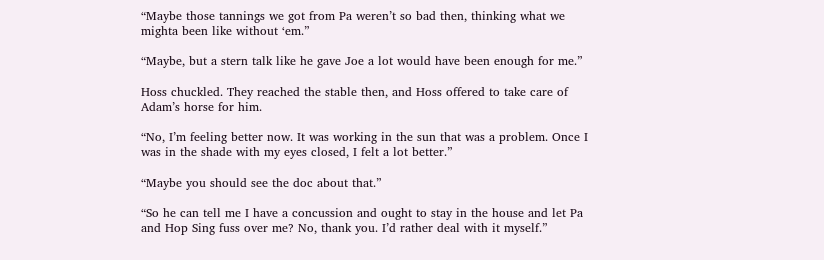“Maybe those tannings we got from Pa weren’t so bad then, thinking what we mighta been like without ‘em.”

“Maybe, but a stern talk like he gave Joe a lot would have been enough for me.”

Hoss chuckled. They reached the stable then, and Hoss offered to take care of Adam’s horse for him.

“No, I’m feeling better now. It was working in the sun that was a problem. Once I was in the shade with my eyes closed, I felt a lot better.”

“Maybe you should see the doc about that.”

“So he can tell me I have a concussion and ought to stay in the house and let Pa and Hop Sing fuss over me? No, thank you. I’d rather deal with it myself.”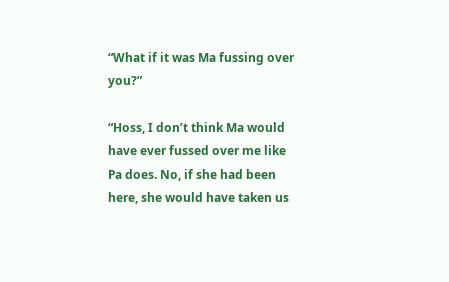“What if it was Ma fussing over you?”

“Hoss, I don’t think Ma would have ever fussed over me like Pa does. No, if she had been here, she would have taken us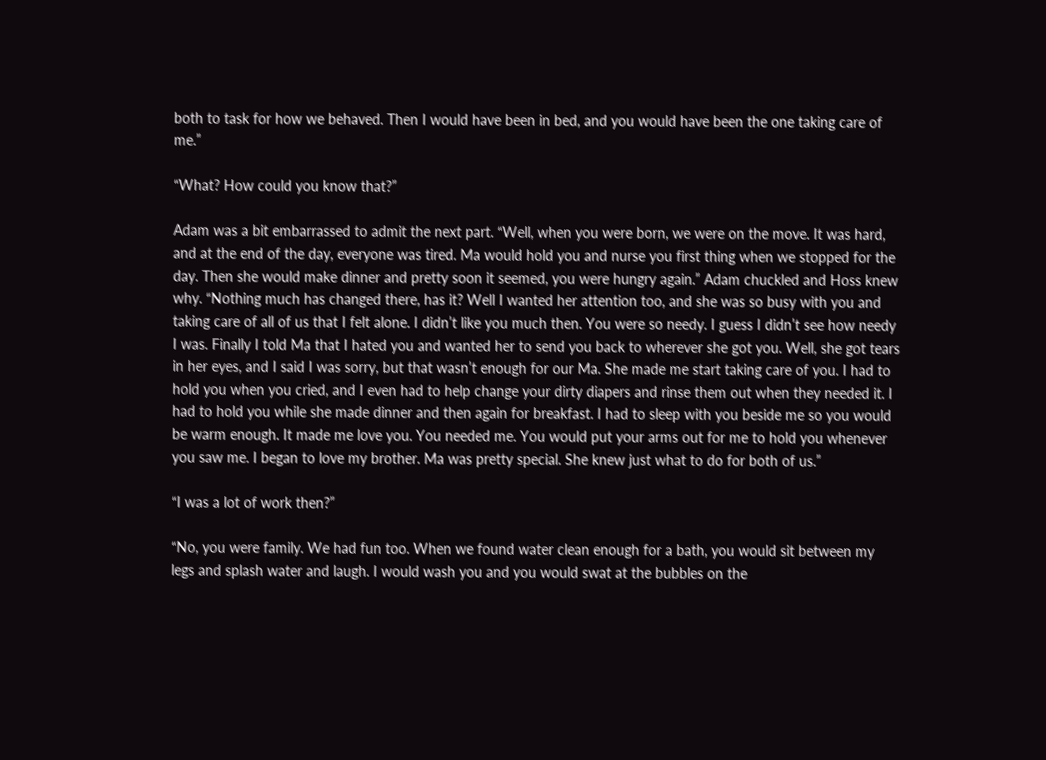both to task for how we behaved. Then I would have been in bed, and you would have been the one taking care of me.”

“What? How could you know that?”

Adam was a bit embarrassed to admit the next part. “Well, when you were born, we were on the move. It was hard, and at the end of the day, everyone was tired. Ma would hold you and nurse you first thing when we stopped for the day. Then she would make dinner and pretty soon it seemed, you were hungry again.” Adam chuckled and Hoss knew why. “Nothing much has changed there, has it? Well I wanted her attention too, and she was so busy with you and taking care of all of us that I felt alone. I didn’t like you much then. You were so needy. I guess I didn’t see how needy I was. Finally I told Ma that I hated you and wanted her to send you back to wherever she got you. Well, she got tears in her eyes, and I said I was sorry, but that wasn’t enough for our Ma. She made me start taking care of you. I had to hold you when you cried, and I even had to help change your dirty diapers and rinse them out when they needed it. I had to hold you while she made dinner and then again for breakfast. I had to sleep with you beside me so you would be warm enough. It made me love you. You needed me. You would put your arms out for me to hold you whenever you saw me. I began to love my brother. Ma was pretty special. She knew just what to do for both of us.”

“I was a lot of work then?”

“No, you were family. We had fun too. When we found water clean enough for a bath, you would sit between my legs and splash water and laugh. I would wash you and you would swat at the bubbles on the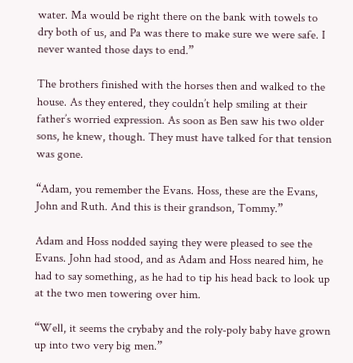water. Ma would be right there on the bank with towels to dry both of us, and Pa was there to make sure we were safe. I never wanted those days to end.”

The brothers finished with the horses then and walked to the house. As they entered, they couldn’t help smiling at their father’s worried expression. As soon as Ben saw his two older sons, he knew, though. They must have talked for that tension was gone.

“Adam, you remember the Evans. Hoss, these are the Evans, John and Ruth. And this is their grandson, Tommy.”

Adam and Hoss nodded saying they were pleased to see the Evans. John had stood, and as Adam and Hoss neared him, he had to say something, as he had to tip his head back to look up at the two men towering over him.

“Well, it seems the crybaby and the roly-poly baby have grown up into two very big men.”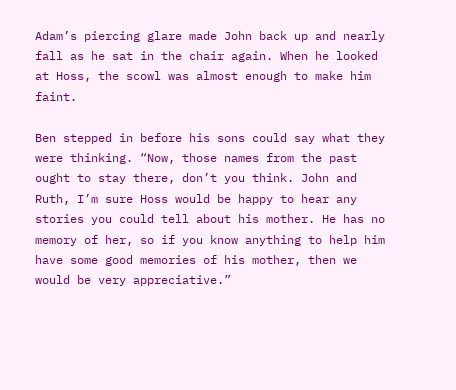Adam’s piercing glare made John back up and nearly fall as he sat in the chair again. When he looked at Hoss, the scowl was almost enough to make him faint.

Ben stepped in before his sons could say what they were thinking. “Now, those names from the past ought to stay there, don’t you think. John and Ruth, I’m sure Hoss would be happy to hear any stories you could tell about his mother. He has no memory of her, so if you know anything to help him have some good memories of his mother, then we would be very appreciative.”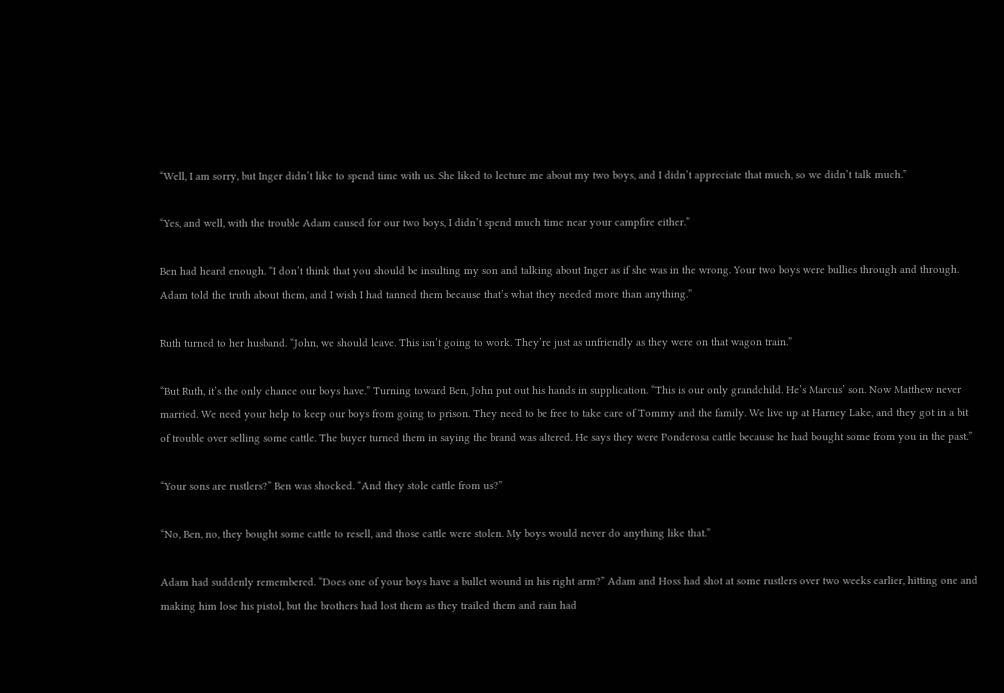“Well, I am sorry, but Inger didn’t like to spend time with us. She liked to lecture me about my two boys, and I didn’t appreciate that much, so we didn’t talk much.”

“Yes, and well, with the trouble Adam caused for our two boys, I didn’t spend much time near your campfire either.”

Ben had heard enough. “I don’t think that you should be insulting my son and talking about Inger as if she was in the wrong. Your two boys were bullies through and through. Adam told the truth about them, and I wish I had tanned them because that’s what they needed more than anything.”

Ruth turned to her husband. “John, we should leave. This isn’t going to work. They’re just as unfriendly as they were on that wagon train.”

“But Ruth, it’s the only chance our boys have.” Turning toward Ben, John put out his hands in supplication. “This is our only grandchild. He’s Marcus’ son. Now Matthew never married. We need your help to keep our boys from going to prison. They need to be free to take care of Tommy and the family. We live up at Harney Lake, and they got in a bit of trouble over selling some cattle. The buyer turned them in saying the brand was altered. He says they were Ponderosa cattle because he had bought some from you in the past.”

“Your sons are rustlers?” Ben was shocked. “And they stole cattle from us?”

“No, Ben, no, they bought some cattle to resell, and those cattle were stolen. My boys would never do anything like that.”

Adam had suddenly remembered. “Does one of your boys have a bullet wound in his right arm?” Adam and Hoss had shot at some rustlers over two weeks earlier, hitting one and making him lose his pistol, but the brothers had lost them as they trailed them and rain had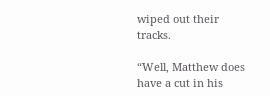wiped out their tracks.

“Well, Matthew does have a cut in his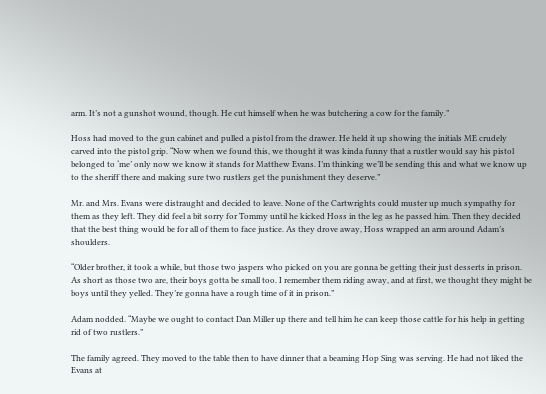arm. It’s not a gunshot wound, though. He cut himself when he was butchering a cow for the family.”

Hoss had moved to the gun cabinet and pulled a pistol from the drawer. He held it up showing the initials ME crudely carved into the pistol grip. “Now when we found this, we thought it was kinda funny that a rustler would say his pistol belonged to ‘me’ only now we know it stands for Matthew Evans. I’m thinking we’ll be sending this and what we know up to the sheriff there and making sure two rustlers get the punishment they deserve.”

Mr. and Mrs. Evans were distraught and decided to leave. None of the Cartwrights could muster up much sympathy for them as they left. They did feel a bit sorry for Tommy until he kicked Hoss in the leg as he passed him. Then they decided that the best thing would be for all of them to face justice. As they drove away, Hoss wrapped an arm around Adam’s shoulders.

“Older brother, it took a while, but those two jaspers who picked on you are gonna be getting their just desserts in prison. As short as those two are, their boys gotta be small too. I remember them riding away, and at first, we thought they might be boys until they yelled. They’re gonna have a rough time of it in prison.”

Adam nodded. “Maybe we ought to contact Dan Miller up there and tell him he can keep those cattle for his help in getting rid of two rustlers.”

The family agreed. They moved to the table then to have dinner that a beaming Hop Sing was serving. He had not liked the Evans at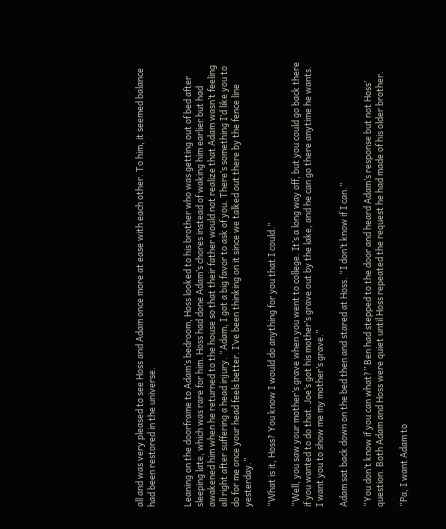all and was very pleased to see Hoss and Adam once more at ease with each other. To him, it seemed balance had been restored in the universe.


Leaning on the doorframe to Adam’s bedroom, Hoss looked to his brother who was getting out of bed after sleeping late, which was rare for him. Hoss had done Adam’s chores instead of waking him earlier but had awakened him when he returned to the house so that their father would not realize that Adam wasn’t feeling all right after suffering a head injury. “Adam, I got a big favor to ask of you. There’s something I’d like you to do for me once your head feels better. I’ve been thinking on it since we talked out there by the fence line yesterday.”

“What is it, Hoss? You know I would do anything for you that I could.”

“Well, you saw your mother’s grave when you went to college. It’s a long way off, but you could go back there if you wanted to do that. Joe’s got his mother’s grave out by the lake, and he can go there anytime he wants. I want you to show me my mother’s grave.”

Adam sat back down on the bed then and stared at Hoss. “I don’t know if I can.”

“You don’t know if you can what?” Ben had stepped to the door and heard Adam’s response but not Hoss’ question. Both Adam and Hoss were quiet until Hoss repeated the request he had made of his older brother.

“Pa, I want Adam to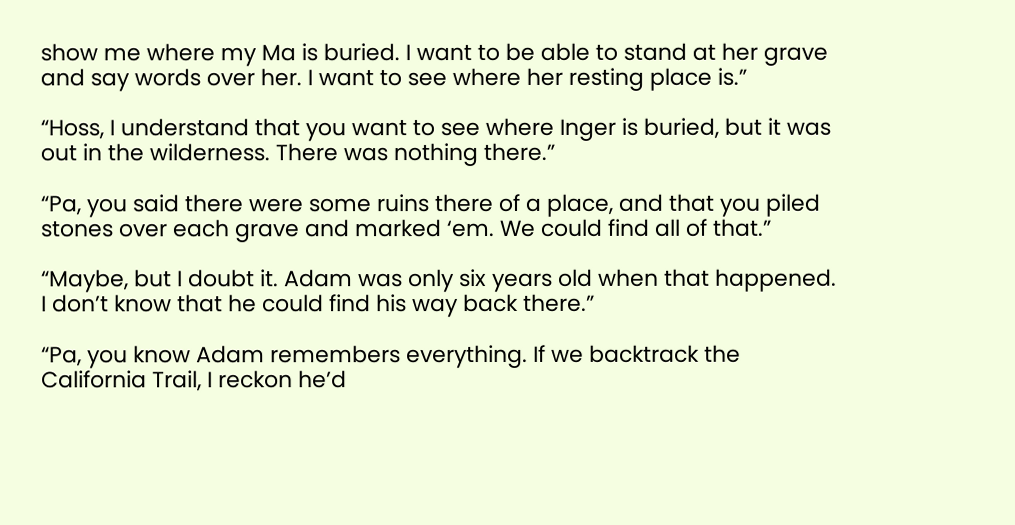show me where my Ma is buried. I want to be able to stand at her grave and say words over her. I want to see where her resting place is.”

“Hoss, I understand that you want to see where Inger is buried, but it was out in the wilderness. There was nothing there.”

“Pa, you said there were some ruins there of a place, and that you piled stones over each grave and marked ‘em. We could find all of that.”

“Maybe, but I doubt it. Adam was only six years old when that happened. I don’t know that he could find his way back there.”

“Pa, you know Adam remembers everything. If we backtrack the California Trail, I reckon he’d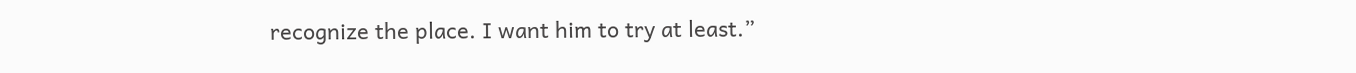recognize the place. I want him to try at least.”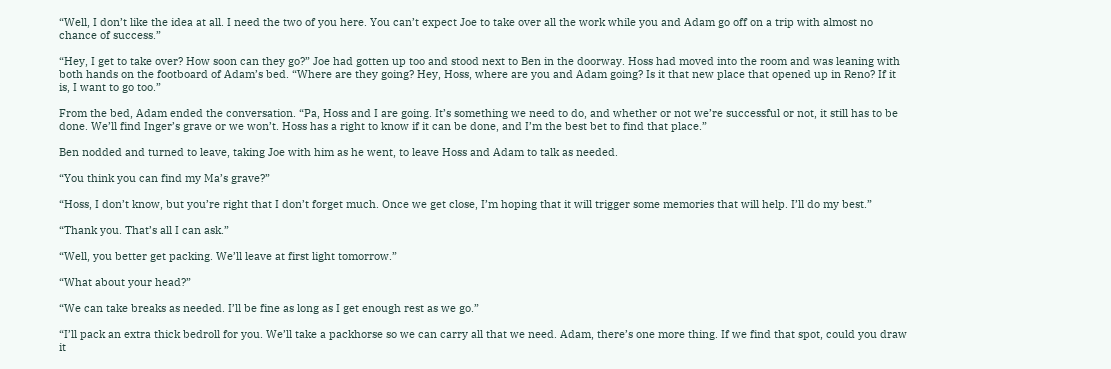“Well, I don’t like the idea at all. I need the two of you here. You can’t expect Joe to take over all the work while you and Adam go off on a trip with almost no chance of success.”

“Hey, I get to take over? How soon can they go?” Joe had gotten up too and stood next to Ben in the doorway. Hoss had moved into the room and was leaning with both hands on the footboard of Adam’s bed. “Where are they going? Hey, Hoss, where are you and Adam going? Is it that new place that opened up in Reno? If it is, I want to go too.”

From the bed, Adam ended the conversation. “Pa, Hoss and I are going. It’s something we need to do, and whether or not we’re successful or not, it still has to be done. We’ll find Inger’s grave or we won’t. Hoss has a right to know if it can be done, and I’m the best bet to find that place.”

Ben nodded and turned to leave, taking Joe with him as he went, to leave Hoss and Adam to talk as needed.

“You think you can find my Ma’s grave?”

“Hoss, I don’t know, but you’re right that I don’t forget much. Once we get close, I’m hoping that it will trigger some memories that will help. I’ll do my best.”

“Thank you. That’s all I can ask.”

“Well, you better get packing. We’ll leave at first light tomorrow.”

“What about your head?”

“We can take breaks as needed. I’ll be fine as long as I get enough rest as we go.”

“I’ll pack an extra thick bedroll for you. We’ll take a packhorse so we can carry all that we need. Adam, there’s one more thing. If we find that spot, could you draw it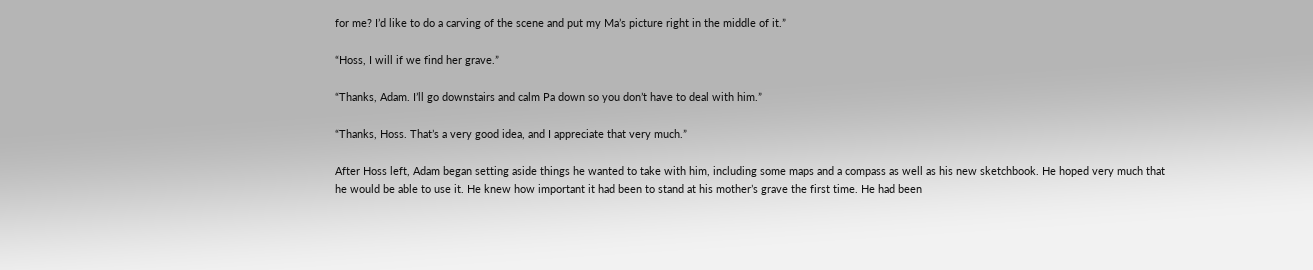for me? I’d like to do a carving of the scene and put my Ma’s picture right in the middle of it.”

“Hoss, I will if we find her grave.”

“Thanks, Adam. I’ll go downstairs and calm Pa down so you don’t have to deal with him.”

“Thanks, Hoss. That’s a very good idea, and I appreciate that very much.”

After Hoss left, Adam began setting aside things he wanted to take with him, including some maps and a compass as well as his new sketchbook. He hoped very much that he would be able to use it. He knew how important it had been to stand at his mother’s grave the first time. He had been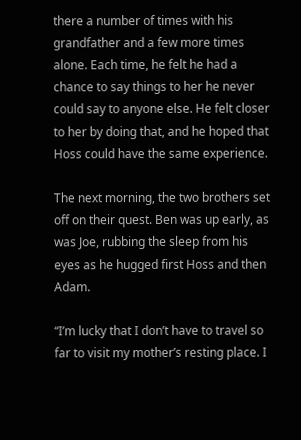there a number of times with his grandfather and a few more times alone. Each time, he felt he had a chance to say things to her he never could say to anyone else. He felt closer to her by doing that, and he hoped that Hoss could have the same experience.

The next morning, the two brothers set off on their quest. Ben was up early, as was Joe, rubbing the sleep from his eyes as he hugged first Hoss and then Adam.

“I’m lucky that I don’t have to travel so far to visit my mother’s resting place. I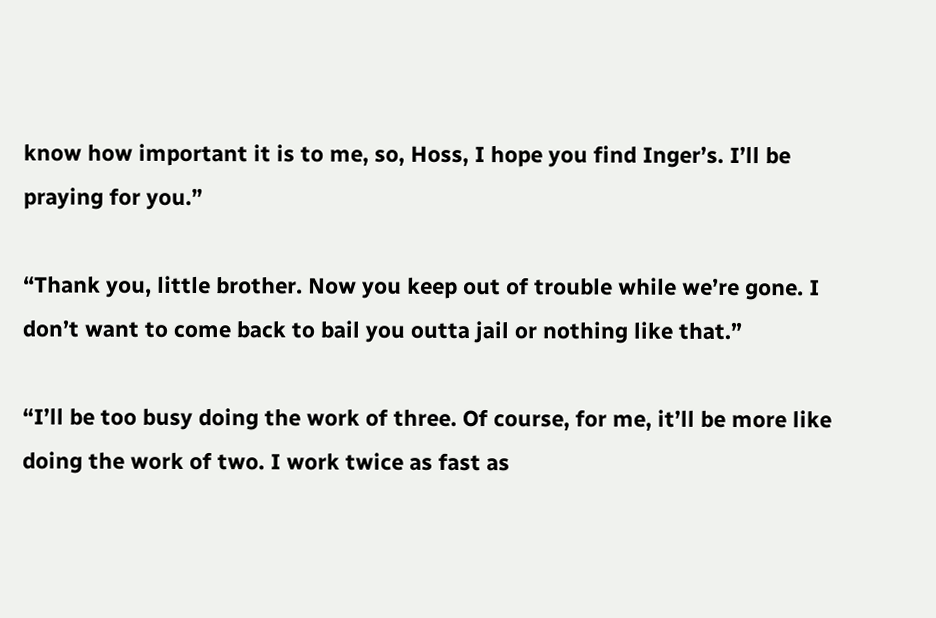know how important it is to me, so, Hoss, I hope you find Inger’s. I’ll be praying for you.”

“Thank you, little brother. Now you keep out of trouble while we’re gone. I don’t want to come back to bail you outta jail or nothing like that.”

“I’ll be too busy doing the work of three. Of course, for me, it’ll be more like doing the work of two. I work twice as fast as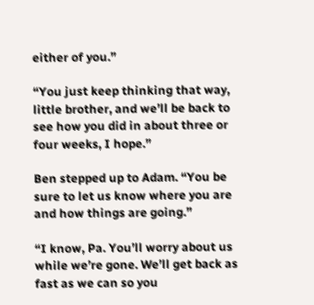either of you.”

“You just keep thinking that way, little brother, and we’ll be back to see how you did in about three or four weeks, I hope.”

Ben stepped up to Adam. “You be sure to let us know where you are and how things are going.”

“I know, Pa. You’ll worry about us while we’re gone. We’ll get back as fast as we can so you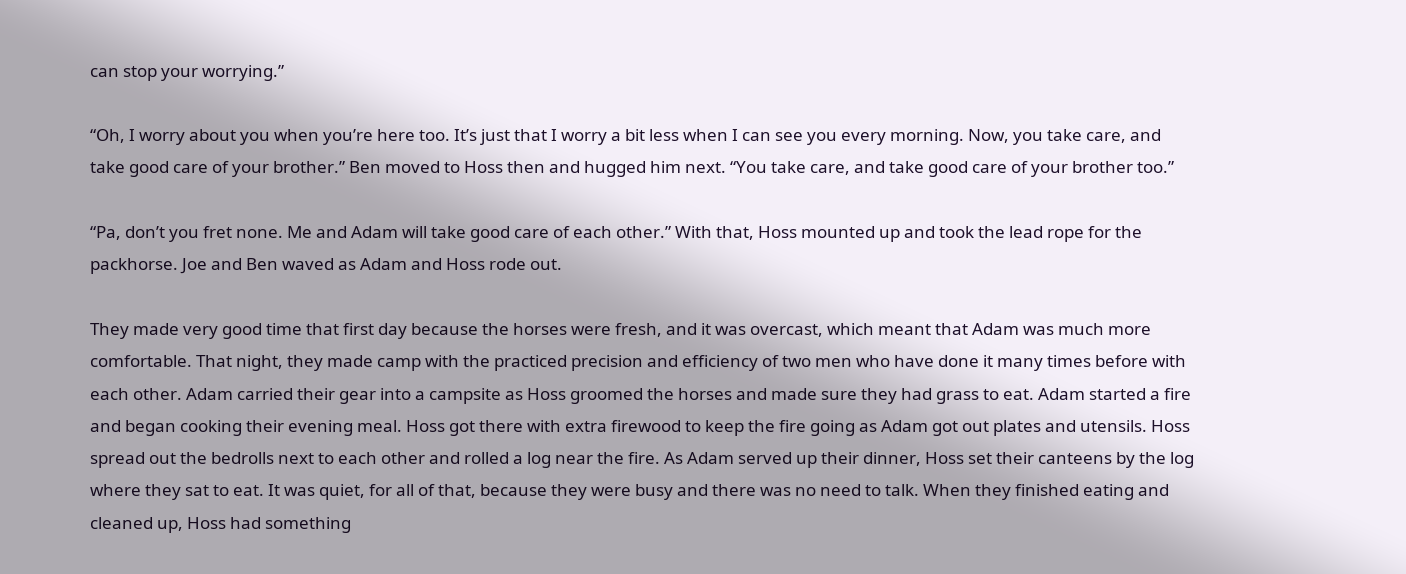can stop your worrying.”

“Oh, I worry about you when you’re here too. It’s just that I worry a bit less when I can see you every morning. Now, you take care, and take good care of your brother.” Ben moved to Hoss then and hugged him next. “You take care, and take good care of your brother too.”

“Pa, don’t you fret none. Me and Adam will take good care of each other.” With that, Hoss mounted up and took the lead rope for the packhorse. Joe and Ben waved as Adam and Hoss rode out.

They made very good time that first day because the horses were fresh, and it was overcast, which meant that Adam was much more comfortable. That night, they made camp with the practiced precision and efficiency of two men who have done it many times before with each other. Adam carried their gear into a campsite as Hoss groomed the horses and made sure they had grass to eat. Adam started a fire and began cooking their evening meal. Hoss got there with extra firewood to keep the fire going as Adam got out plates and utensils. Hoss spread out the bedrolls next to each other and rolled a log near the fire. As Adam served up their dinner, Hoss set their canteens by the log where they sat to eat. It was quiet, for all of that, because they were busy and there was no need to talk. When they finished eating and cleaned up, Hoss had something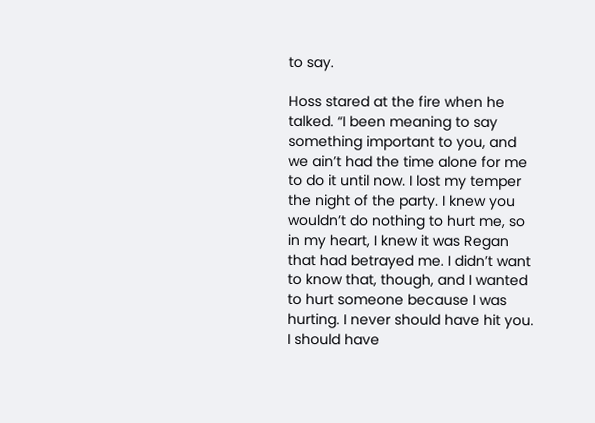to say.

Hoss stared at the fire when he talked. “I been meaning to say something important to you, and we ain’t had the time alone for me to do it until now. I lost my temper the night of the party. I knew you wouldn’t do nothing to hurt me, so in my heart, I knew it was Regan that had betrayed me. I didn’t want to know that, though, and I wanted to hurt someone because I was hurting. I never should have hit you. I should have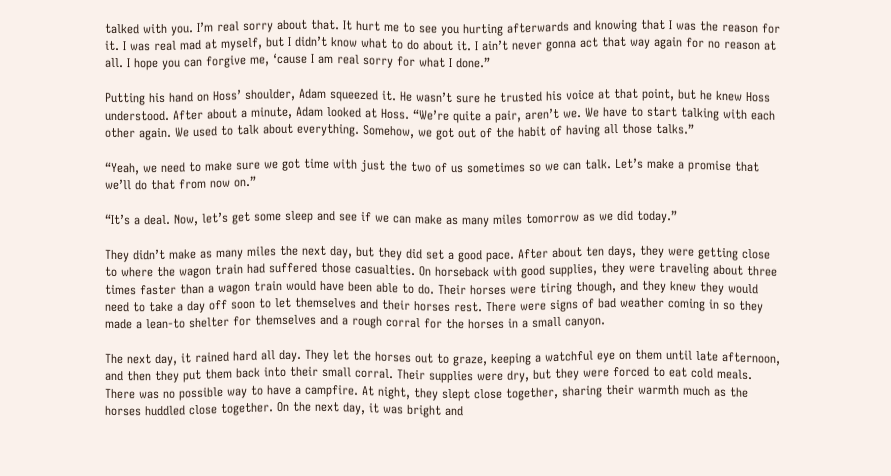talked with you. I’m real sorry about that. It hurt me to see you hurting afterwards and knowing that I was the reason for it. I was real mad at myself, but I didn’t know what to do about it. I ain’t never gonna act that way again for no reason at all. I hope you can forgive me, ‘cause I am real sorry for what I done.”

Putting his hand on Hoss’ shoulder, Adam squeezed it. He wasn’t sure he trusted his voice at that point, but he knew Hoss understood. After about a minute, Adam looked at Hoss. “We’re quite a pair, aren’t we. We have to start talking with each other again. We used to talk about everything. Somehow, we got out of the habit of having all those talks.”

“Yeah, we need to make sure we got time with just the two of us sometimes so we can talk. Let’s make a promise that we’ll do that from now on.”

“It’s a deal. Now, let’s get some sleep and see if we can make as many miles tomorrow as we did today.”

They didn’t make as many miles the next day, but they did set a good pace. After about ten days, they were getting close to where the wagon train had suffered those casualties. On horseback with good supplies, they were traveling about three times faster than a wagon train would have been able to do. Their horses were tiring though, and they knew they would need to take a day off soon to let themselves and their horses rest. There were signs of bad weather coming in so they made a lean-to shelter for themselves and a rough corral for the horses in a small canyon.

The next day, it rained hard all day. They let the horses out to graze, keeping a watchful eye on them until late afternoon, and then they put them back into their small corral. Their supplies were dry, but they were forced to eat cold meals. There was no possible way to have a campfire. At night, they slept close together, sharing their warmth much as the horses huddled close together. On the next day, it was bright and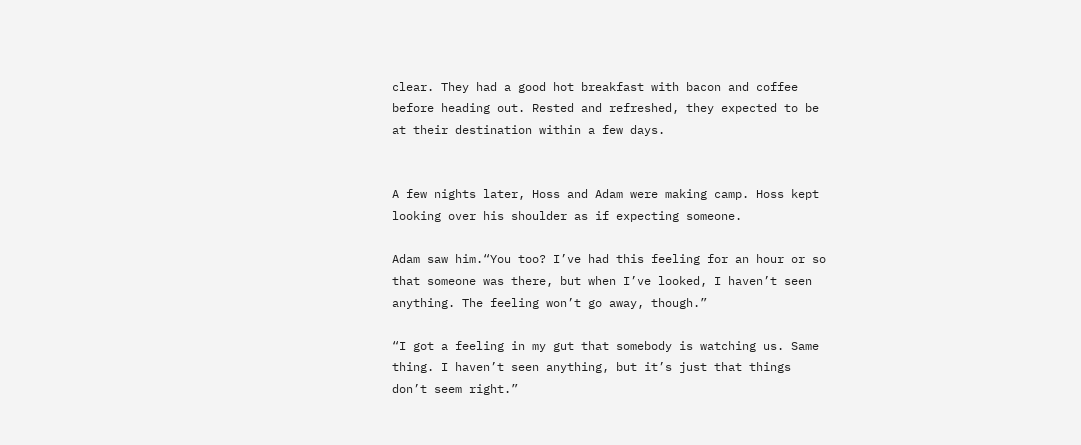clear. They had a good hot breakfast with bacon and coffee before heading out. Rested and refreshed, they expected to be at their destination within a few days.


A few nights later, Hoss and Adam were making camp. Hoss kept looking over his shoulder as if expecting someone.

Adam saw him.“You too? I’ve had this feeling for an hour or so that someone was there, but when I’ve looked, I haven’t seen anything. The feeling won’t go away, though.”

“I got a feeling in my gut that somebody is watching us. Same thing. I haven’t seen anything, but it’s just that things don’t seem right.”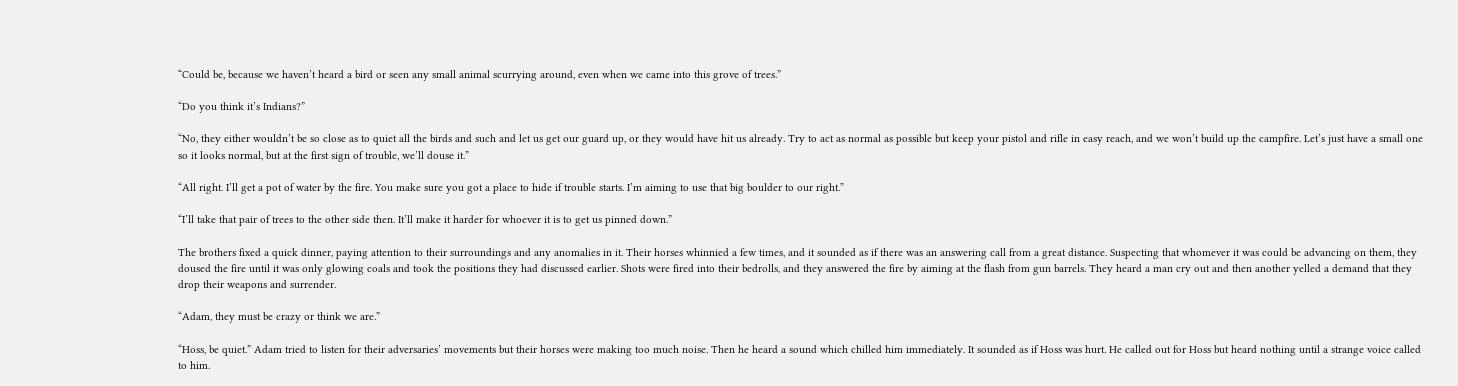“Could be, because we haven’t heard a bird or seen any small animal scurrying around, even when we came into this grove of trees.”

“Do you think it’s Indians?”

“No, they either wouldn’t be so close as to quiet all the birds and such and let us get our guard up, or they would have hit us already. Try to act as normal as possible but keep your pistol and rifle in easy reach, and we won’t build up the campfire. Let’s just have a small one so it looks normal, but at the first sign of trouble, we’ll douse it.”

“All right. I’ll get a pot of water by the fire. You make sure you got a place to hide if trouble starts. I’m aiming to use that big boulder to our right.”

“I’ll take that pair of trees to the other side then. It’ll make it harder for whoever it is to get us pinned down.”

The brothers fixed a quick dinner, paying attention to their surroundings and any anomalies in it. Their horses whinnied a few times, and it sounded as if there was an answering call from a great distance. Suspecting that whomever it was could be advancing on them, they doused the fire until it was only glowing coals and took the positions they had discussed earlier. Shots were fired into their bedrolls, and they answered the fire by aiming at the flash from gun barrels. They heard a man cry out and then another yelled a demand that they drop their weapons and surrender.

“Adam, they must be crazy or think we are.”

“Hoss, be quiet.” Adam tried to listen for their adversaries’ movements but their horses were making too much noise. Then he heard a sound which chilled him immediately. It sounded as if Hoss was hurt. He called out for Hoss but heard nothing until a strange voice called to him.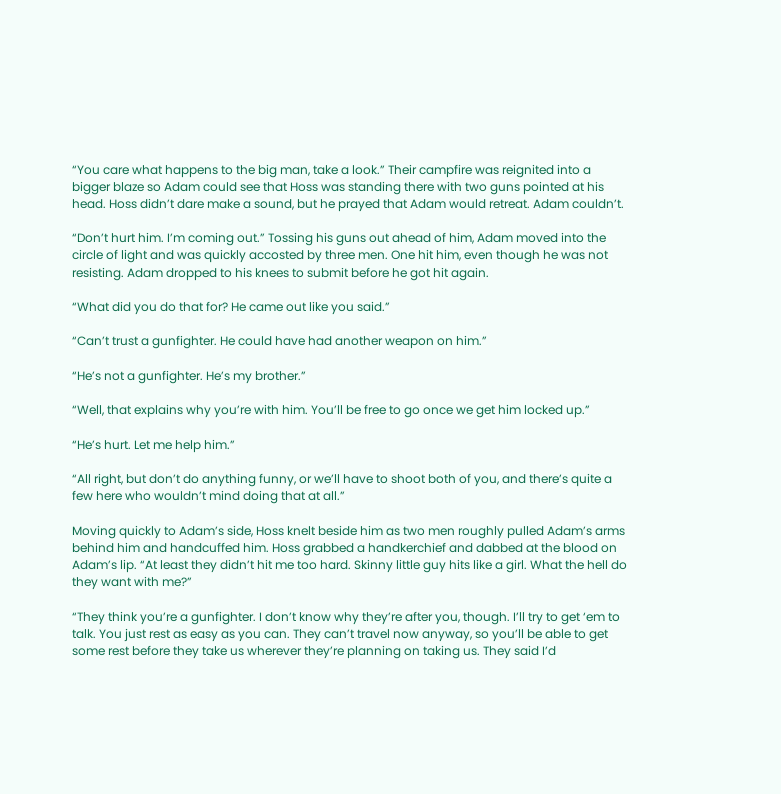“You care what happens to the big man, take a look.” Their campfire was reignited into a bigger blaze so Adam could see that Hoss was standing there with two guns pointed at his head. Hoss didn’t dare make a sound, but he prayed that Adam would retreat. Adam couldn’t.

“Don’t hurt him. I’m coming out.” Tossing his guns out ahead of him, Adam moved into the circle of light and was quickly accosted by three men. One hit him, even though he was not resisting. Adam dropped to his knees to submit before he got hit again.

“What did you do that for? He came out like you said.”

“Can’t trust a gunfighter. He could have had another weapon on him.”

“He’s not a gunfighter. He’s my brother.”

“Well, that explains why you’re with him. You’ll be free to go once we get him locked up.”

“He’s hurt. Let me help him.”

“All right, but don’t do anything funny, or we’ll have to shoot both of you, and there’s quite a few here who wouldn’t mind doing that at all.”

Moving quickly to Adam’s side, Hoss knelt beside him as two men roughly pulled Adam’s arms behind him and handcuffed him. Hoss grabbed a handkerchief and dabbed at the blood on Adam’s lip. “At least they didn’t hit me too hard. Skinny little guy hits like a girl. What the hell do they want with me?”

“They think you’re a gunfighter. I don’t know why they’re after you, though. I’ll try to get ‘em to talk. You just rest as easy as you can. They can’t travel now anyway, so you’ll be able to get some rest before they take us wherever they’re planning on taking us. They said I’d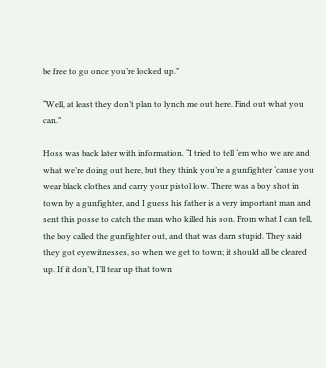be free to go once you’re locked up.”

“Well, at least they don’t plan to lynch me out here. Find out what you can.”

Hoss was back later with information. “I tried to tell ‘em who we are and what we’re doing out here, but they think you’re a gunfighter ‘cause you wear black clothes and carry your pistol low. There was a boy shot in town by a gunfighter, and I guess his father is a very important man and sent this posse to catch the man who killed his son. From what I can tell, the boy called the gunfighter out, and that was darn stupid. They said they got eyewitnesses, so when we get to town; it should all be cleared up. If it don’t, I’ll tear up that town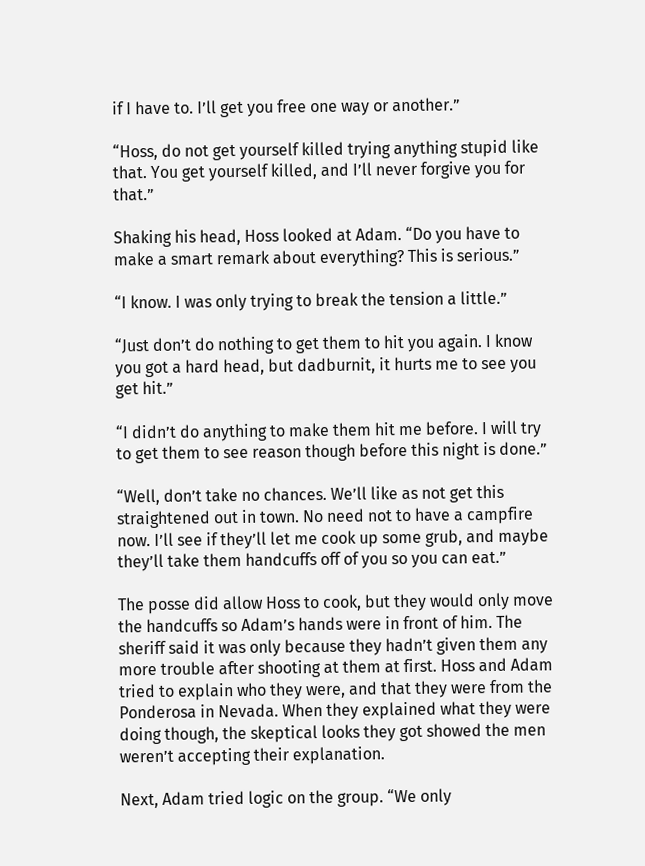if I have to. I’ll get you free one way or another.”

“Hoss, do not get yourself killed trying anything stupid like that. You get yourself killed, and I’ll never forgive you for that.”

Shaking his head, Hoss looked at Adam. “Do you have to make a smart remark about everything? This is serious.”

“I know. I was only trying to break the tension a little.”

“Just don’t do nothing to get them to hit you again. I know you got a hard head, but dadburnit, it hurts me to see you get hit.”

“I didn’t do anything to make them hit me before. I will try to get them to see reason though before this night is done.”

“Well, don’t take no chances. We’ll like as not get this straightened out in town. No need not to have a campfire now. I’ll see if they’ll let me cook up some grub, and maybe they’ll take them handcuffs off of you so you can eat.”

The posse did allow Hoss to cook, but they would only move the handcuffs so Adam’s hands were in front of him. The sheriff said it was only because they hadn’t given them any more trouble after shooting at them at first. Hoss and Adam tried to explain who they were, and that they were from the Ponderosa in Nevada. When they explained what they were doing though, the skeptical looks they got showed the men weren’t accepting their explanation.

Next, Adam tried logic on the group. “We only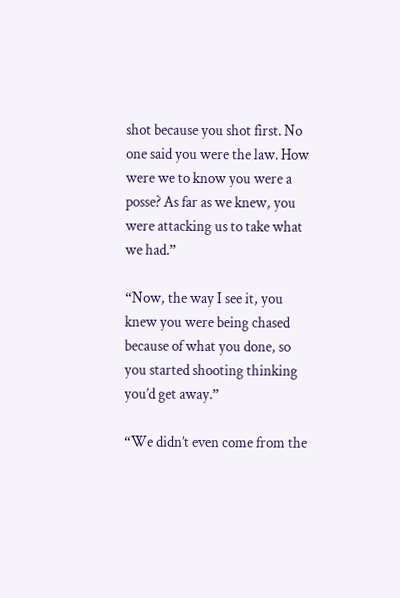shot because you shot first. No one said you were the law. How were we to know you were a posse? As far as we knew, you were attacking us to take what we had.”

“Now, the way I see it, you knew you were being chased because of what you done, so you started shooting thinking you’d get away.”

“We didn’t even come from the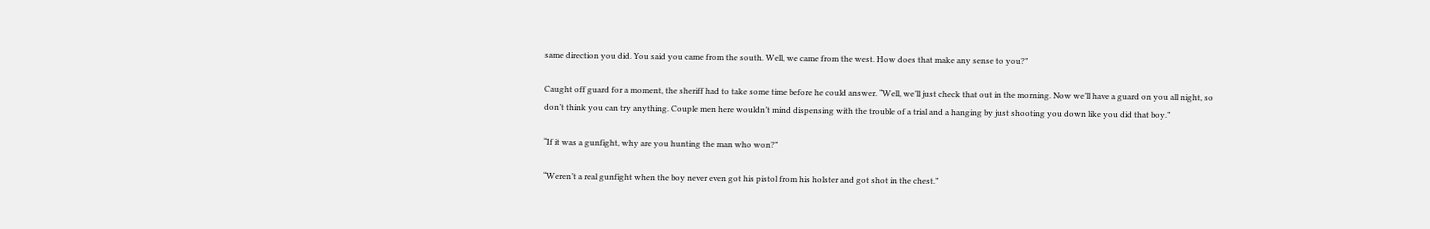same direction you did. You said you came from the south. Well, we came from the west. How does that make any sense to you?”

Caught off guard for a moment, the sheriff had to take some time before he could answer. “Well, we’ll just check that out in the morning. Now we’ll have a guard on you all night, so don’t think you can try anything. Couple men here wouldn’t mind dispensing with the trouble of a trial and a hanging by just shooting you down like you did that boy.”

“If it was a gunfight, why are you hunting the man who won?”

“Weren’t a real gunfight when the boy never even got his pistol from his holster and got shot in the chest.”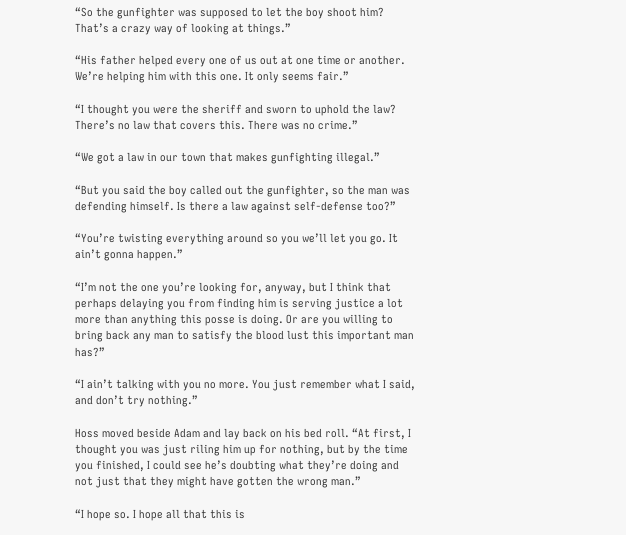“So the gunfighter was supposed to let the boy shoot him? That’s a crazy way of looking at things.”

“His father helped every one of us out at one time or another. We’re helping him with this one. It only seems fair.”

“I thought you were the sheriff and sworn to uphold the law? There’s no law that covers this. There was no crime.”

“We got a law in our town that makes gunfighting illegal.”

“But you said the boy called out the gunfighter, so the man was defending himself. Is there a law against self-defense too?”

“You’re twisting everything around so you we’ll let you go. It ain’t gonna happen.”

“I’m not the one you’re looking for, anyway, but I think that perhaps delaying you from finding him is serving justice a lot more than anything this posse is doing. Or are you willing to bring back any man to satisfy the blood lust this important man has?”

“I ain’t talking with you no more. You just remember what I said, and don’t try nothing.”

Hoss moved beside Adam and lay back on his bed roll. “At first, I thought you was just riling him up for nothing, but by the time you finished, I could see he’s doubting what they’re doing and not just that they might have gotten the wrong man.”

“I hope so. I hope all that this is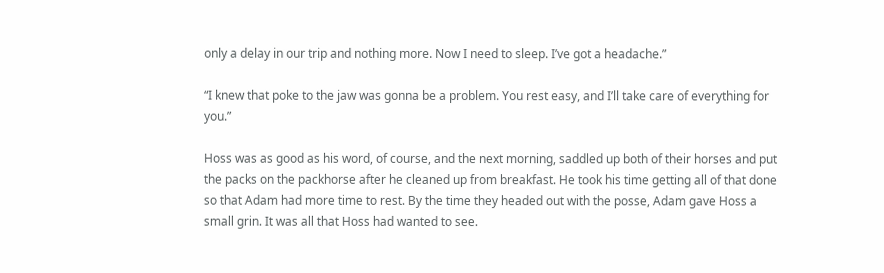only a delay in our trip and nothing more. Now I need to sleep. I’ve got a headache.”

“I knew that poke to the jaw was gonna be a problem. You rest easy, and I’ll take care of everything for you.”

Hoss was as good as his word, of course, and the next morning, saddled up both of their horses and put the packs on the packhorse after he cleaned up from breakfast. He took his time getting all of that done so that Adam had more time to rest. By the time they headed out with the posse, Adam gave Hoss a small grin. It was all that Hoss had wanted to see.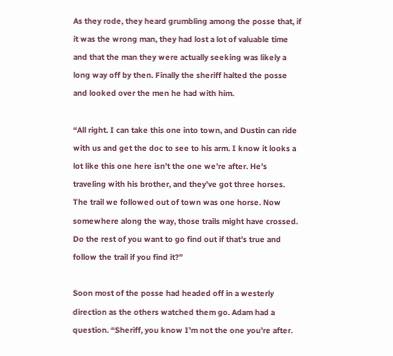As they rode, they heard grumbling among the posse that, if it was the wrong man, they had lost a lot of valuable time and that the man they were actually seeking was likely a long way off by then. Finally the sheriff halted the posse and looked over the men he had with him.

“All right. I can take this one into town, and Dustin can ride with us and get the doc to see to his arm. I know it looks a lot like this one here isn’t the one we’re after. He’s traveling with his brother, and they’ve got three horses. The trail we followed out of town was one horse. Now somewhere along the way, those trails might have crossed. Do the rest of you want to go find out if that’s true and follow the trail if you find it?”

Soon most of the posse had headed off in a westerly direction as the others watched them go. Adam had a question. “Sheriff, you know I’m not the one you’re after.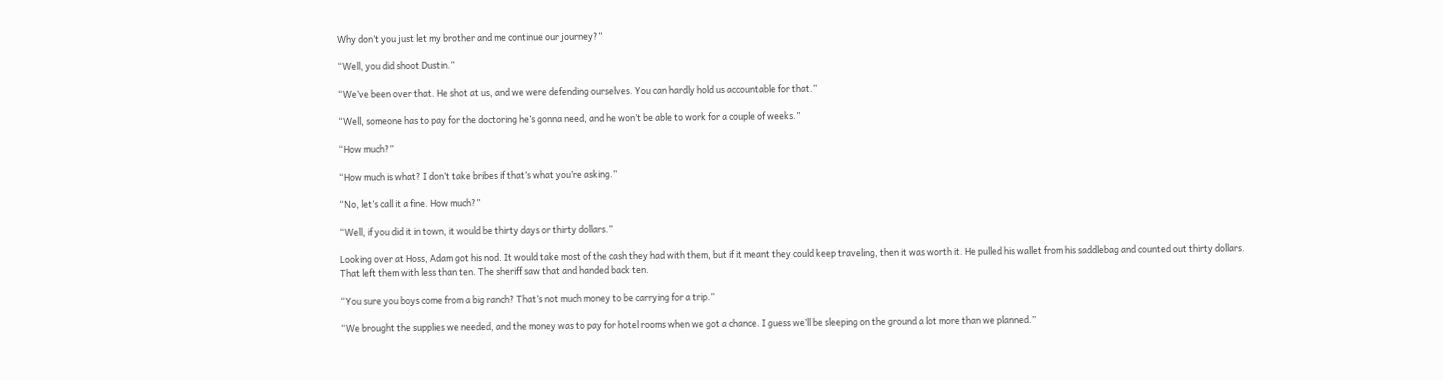Why don’t you just let my brother and me continue our journey?”

“Well, you did shoot Dustin.”

“We’ve been over that. He shot at us, and we were defending ourselves. You can hardly hold us accountable for that.”

“Well, someone has to pay for the doctoring he’s gonna need, and he won’t be able to work for a couple of weeks.”

“How much?”

“How much is what? I don’t take bribes if that’s what you’re asking.”

“No, let’s call it a fine. How much?”

“Well, if you did it in town, it would be thirty days or thirty dollars.”

Looking over at Hoss, Adam got his nod. It would take most of the cash they had with them, but if it meant they could keep traveling, then it was worth it. He pulled his wallet from his saddlebag and counted out thirty dollars. That left them with less than ten. The sheriff saw that and handed back ten.

“You sure you boys come from a big ranch? That’s not much money to be carrying for a trip.”

“We brought the supplies we needed, and the money was to pay for hotel rooms when we got a chance. I guess we’ll be sleeping on the ground a lot more than we planned.”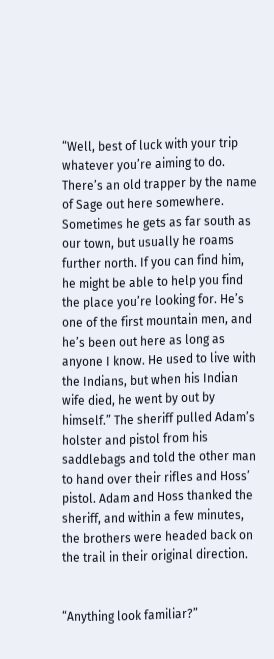“Well, best of luck with your trip whatever you’re aiming to do. There’s an old trapper by the name of Sage out here somewhere. Sometimes he gets as far south as our town, but usually he roams further north. If you can find him, he might be able to help you find the place you’re looking for. He’s one of the first mountain men, and he’s been out here as long as anyone I know. He used to live with the Indians, but when his Indian wife died, he went by out by himself.” The sheriff pulled Adam’s holster and pistol from his saddlebags and told the other man to hand over their rifles and Hoss’ pistol. Adam and Hoss thanked the sheriff, and within a few minutes, the brothers were headed back on the trail in their original direction.


“Anything look familiar?”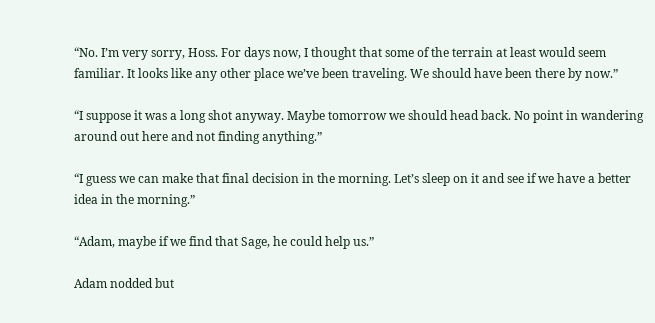“No. I’m very sorry, Hoss. For days now, I thought that some of the terrain at least would seem familiar. It looks like any other place we’ve been traveling. We should have been there by now.”

“I suppose it was a long shot anyway. Maybe tomorrow we should head back. No point in wandering around out here and not finding anything.”

“I guess we can make that final decision in the morning. Let’s sleep on it and see if we have a better idea in the morning.”

“Adam, maybe if we find that Sage, he could help us.”

Adam nodded but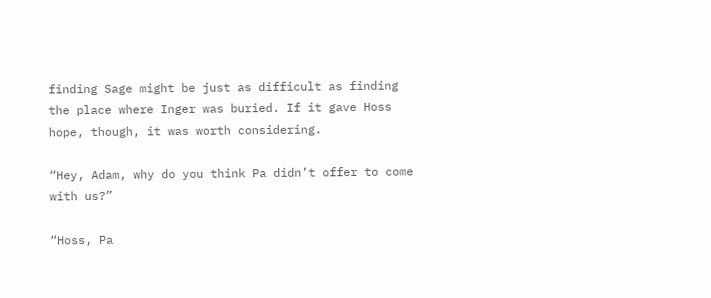finding Sage might be just as difficult as finding the place where Inger was buried. If it gave Hoss hope, though, it was worth considering.

“Hey, Adam, why do you think Pa didn’t offer to come with us?”

“Hoss, Pa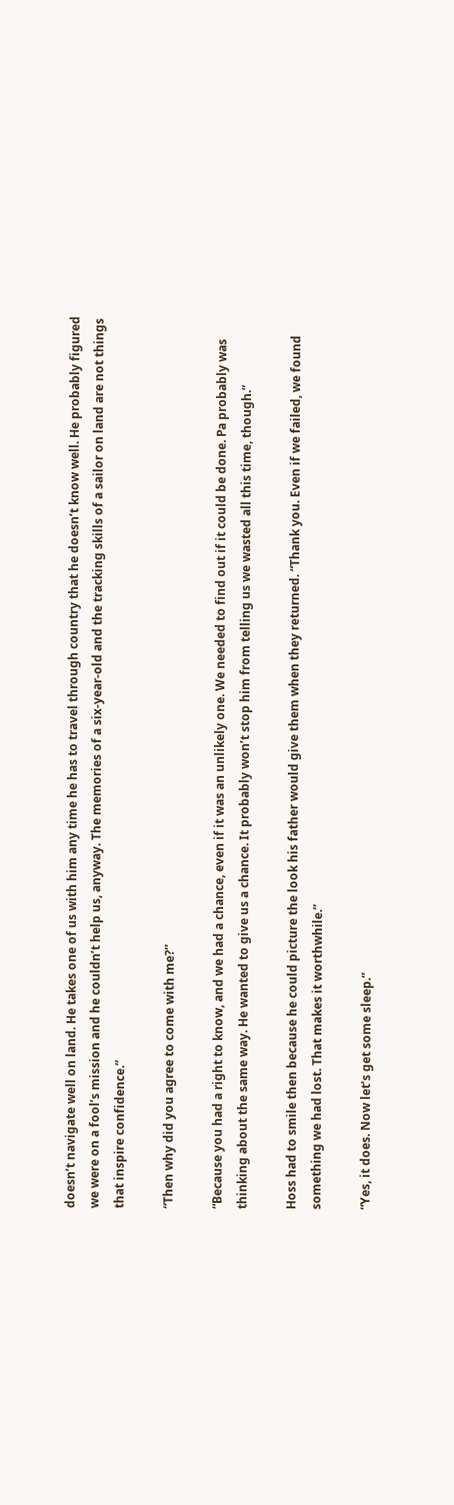doesn’t navigate well on land. He takes one of us with him any time he has to travel through country that he doesn’t know well. He probably figured we were on a fool’s mission and he couldn’t help us, anyway. The memories of a six-year-old and the tracking skills of a sailor on land are not things that inspire confidence.”

“Then why did you agree to come with me?”

“Because you had a right to know, and we had a chance, even if it was an unlikely one. We needed to find out if it could be done. Pa probably was thinking about the same way. He wanted to give us a chance. It probably won’t stop him from telling us we wasted all this time, though.”

Hoss had to smile then because he could picture the look his father would give them when they returned. “Thank you. Even if we failed, we found something we had lost. That makes it worthwhile.”

“Yes, it does. Now let’s get some sleep.”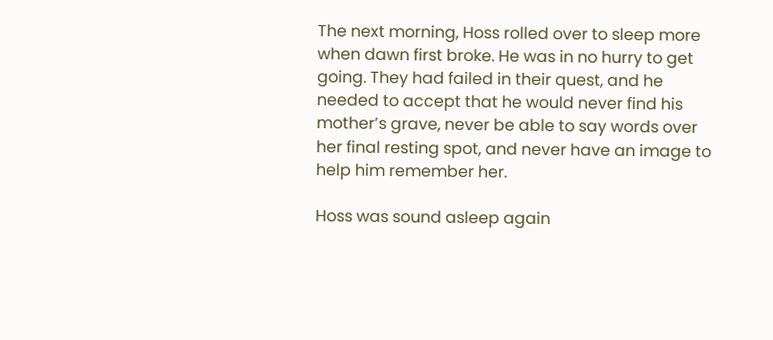The next morning, Hoss rolled over to sleep more when dawn first broke. He was in no hurry to get going. They had failed in their quest, and he needed to accept that he would never find his mother’s grave, never be able to say words over her final resting spot, and never have an image to help him remember her.

Hoss was sound asleep again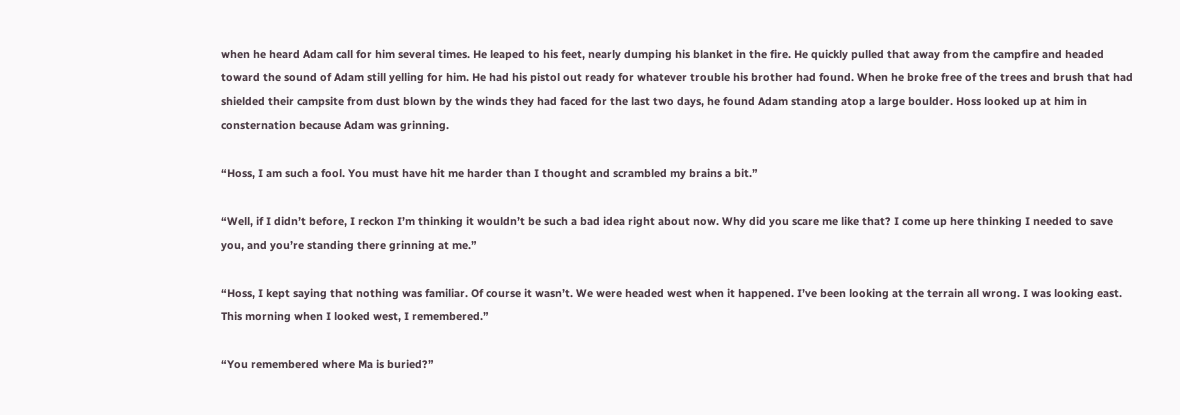when he heard Adam call for him several times. He leaped to his feet, nearly dumping his blanket in the fire. He quickly pulled that away from the campfire and headed toward the sound of Adam still yelling for him. He had his pistol out ready for whatever trouble his brother had found. When he broke free of the trees and brush that had shielded their campsite from dust blown by the winds they had faced for the last two days, he found Adam standing atop a large boulder. Hoss looked up at him in consternation because Adam was grinning.

“Hoss, I am such a fool. You must have hit me harder than I thought and scrambled my brains a bit.”

“Well, if I didn’t before, I reckon I’m thinking it wouldn’t be such a bad idea right about now. Why did you scare me like that? I come up here thinking I needed to save you, and you’re standing there grinning at me.”

“Hoss, I kept saying that nothing was familiar. Of course it wasn’t. We were headed west when it happened. I’ve been looking at the terrain all wrong. I was looking east. This morning when I looked west, I remembered.”

“You remembered where Ma is buried?”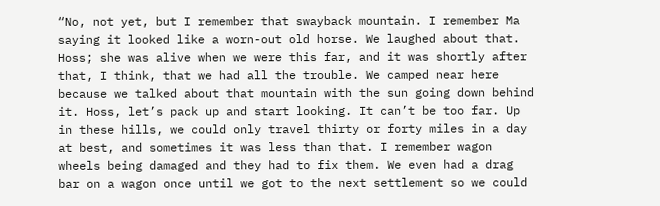“No, not yet, but I remember that swayback mountain. I remember Ma saying it looked like a worn-out old horse. We laughed about that. Hoss; she was alive when we were this far, and it was shortly after that, I think, that we had all the trouble. We camped near here because we talked about that mountain with the sun going down behind it. Hoss, let’s pack up and start looking. It can’t be too far. Up in these hills, we could only travel thirty or forty miles in a day at best, and sometimes it was less than that. I remember wagon wheels being damaged and they had to fix them. We even had a drag bar on a wagon once until we got to the next settlement so we could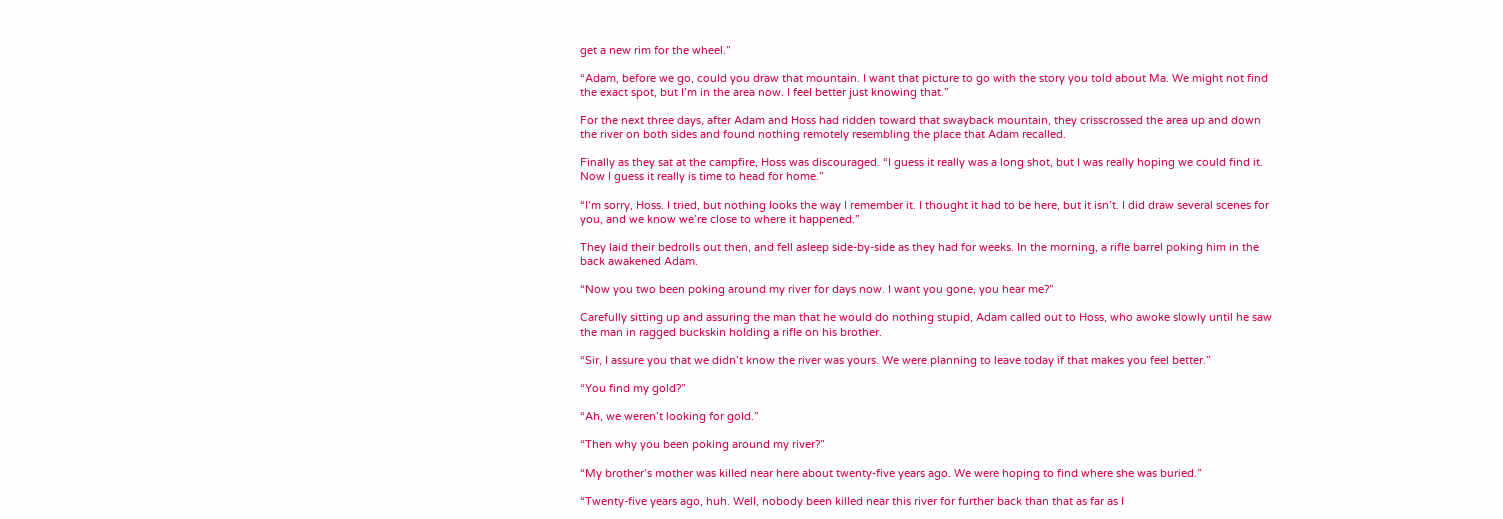get a new rim for the wheel.”

“Adam, before we go, could you draw that mountain. I want that picture to go with the story you told about Ma. We might not find the exact spot, but I’m in the area now. I feel better just knowing that.”

For the next three days, after Adam and Hoss had ridden toward that swayback mountain, they crisscrossed the area up and down the river on both sides and found nothing remotely resembling the place that Adam recalled.

Finally as they sat at the campfire, Hoss was discouraged. “I guess it really was a long shot, but I was really hoping we could find it. Now I guess it really is time to head for home.”

“I’m sorry, Hoss. I tried, but nothing looks the way I remember it. I thought it had to be here, but it isn’t. I did draw several scenes for you, and we know we’re close to where it happened.”

They laid their bedrolls out then, and fell asleep side-by-side as they had for weeks. In the morning, a rifle barrel poking him in the back awakened Adam.

“Now you two been poking around my river for days now. I want you gone, you hear me?”

Carefully sitting up and assuring the man that he would do nothing stupid, Adam called out to Hoss, who awoke slowly until he saw the man in ragged buckskin holding a rifle on his brother.

“Sir, I assure you that we didn’t know the river was yours. We were planning to leave today if that makes you feel better.”

“You find my gold?”

“Ah, we weren’t looking for gold.”

“Then why you been poking around my river?”

“My brother’s mother was killed near here about twenty-five years ago. We were hoping to find where she was buried.”

“Twenty-five years ago, huh. Well, nobody been killed near this river for further back than that as far as I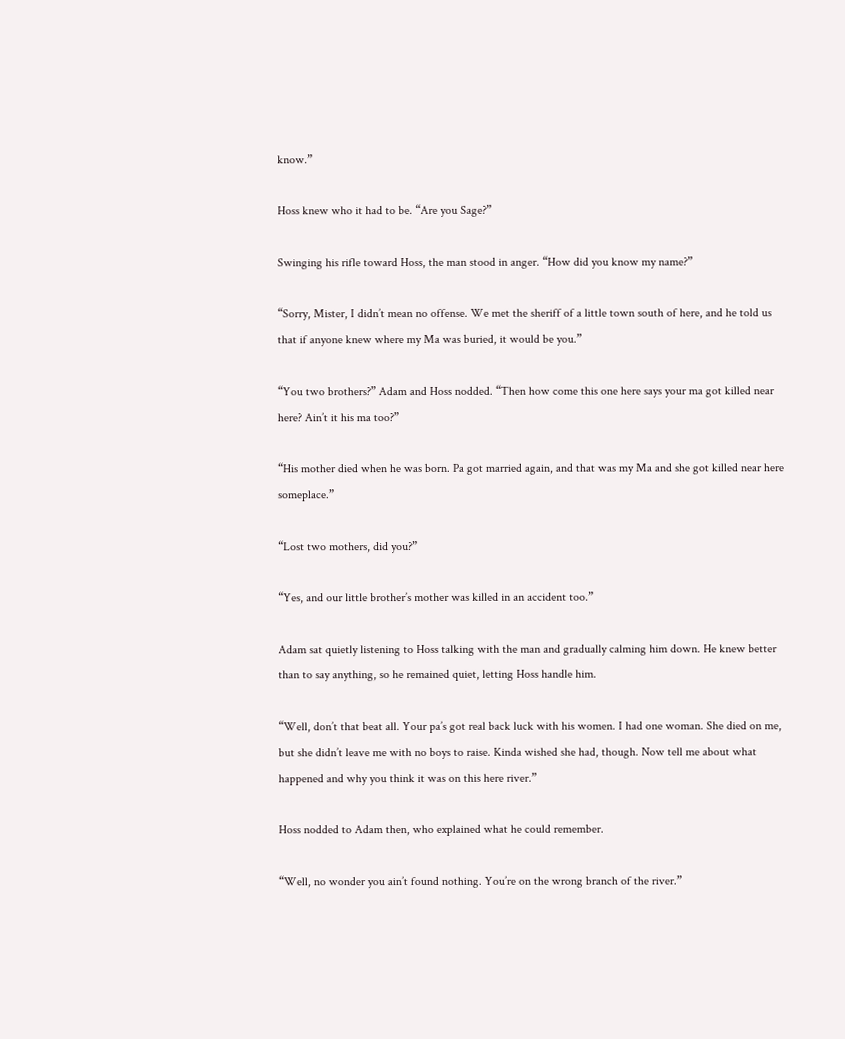know.”

Hoss knew who it had to be. “Are you Sage?”

Swinging his rifle toward Hoss, the man stood in anger. “How did you know my name?”

“Sorry, Mister, I didn’t mean no offense. We met the sheriff of a little town south of here, and he told us that if anyone knew where my Ma was buried, it would be you.”

“You two brothers?” Adam and Hoss nodded. “Then how come this one here says your ma got killed near here? Ain’t it his ma too?”

“His mother died when he was born. Pa got married again, and that was my Ma and she got killed near here someplace.”

“Lost two mothers, did you?”

“Yes, and our little brother’s mother was killed in an accident too.”

Adam sat quietly listening to Hoss talking with the man and gradually calming him down. He knew better than to say anything, so he remained quiet, letting Hoss handle him.

“Well, don’t that beat all. Your pa’s got real back luck with his women. I had one woman. She died on me, but she didn’t leave me with no boys to raise. Kinda wished she had, though. Now tell me about what happened and why you think it was on this here river.”

Hoss nodded to Adam then, who explained what he could remember.

“Well, no wonder you ain’t found nothing. You’re on the wrong branch of the river.”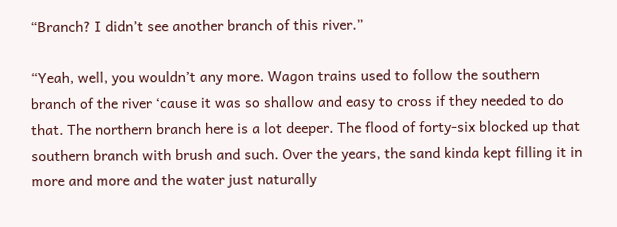“Branch? I didn’t see another branch of this river.”

“Yeah, well, you wouldn’t any more. Wagon trains used to follow the southern branch of the river ‘cause it was so shallow and easy to cross if they needed to do that. The northern branch here is a lot deeper. The flood of forty-six blocked up that southern branch with brush and such. Over the years, the sand kinda kept filling it in more and more and the water just naturally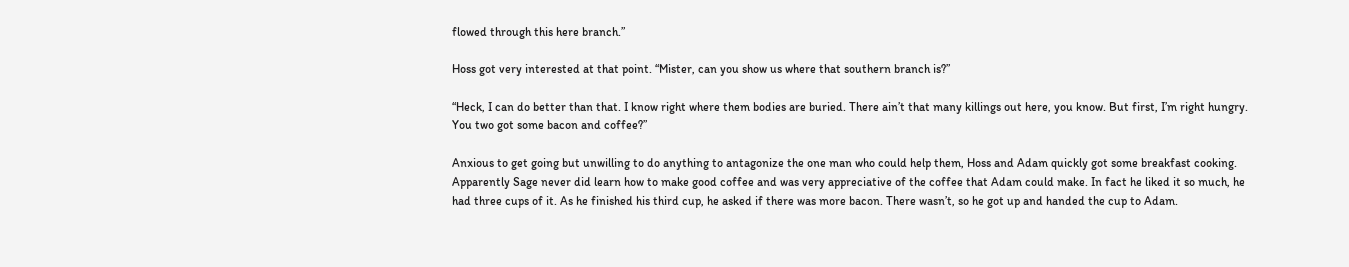flowed through this here branch.”

Hoss got very interested at that point. “Mister, can you show us where that southern branch is?”

“Heck, I can do better than that. I know right where them bodies are buried. There ain’t that many killings out here, you know. But first, I’m right hungry. You two got some bacon and coffee?”

Anxious to get going but unwilling to do anything to antagonize the one man who could help them, Hoss and Adam quickly got some breakfast cooking. Apparently Sage never did learn how to make good coffee and was very appreciative of the coffee that Adam could make. In fact he liked it so much, he had three cups of it. As he finished his third cup, he asked if there was more bacon. There wasn’t, so he got up and handed the cup to Adam.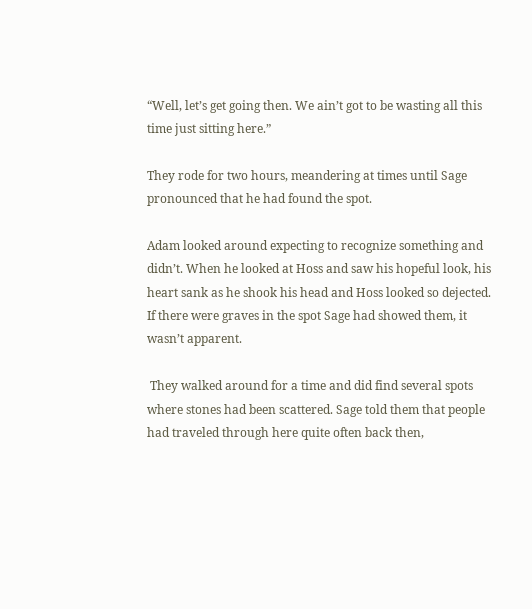“Well, let’s get going then. We ain’t got to be wasting all this time just sitting here.”

They rode for two hours, meandering at times until Sage pronounced that he had found the spot.

Adam looked around expecting to recognize something and didn’t. When he looked at Hoss and saw his hopeful look, his heart sank as he shook his head and Hoss looked so dejected. If there were graves in the spot Sage had showed them, it wasn’t apparent.

 They walked around for a time and did find several spots where stones had been scattered. Sage told them that people had traveled through here quite often back then,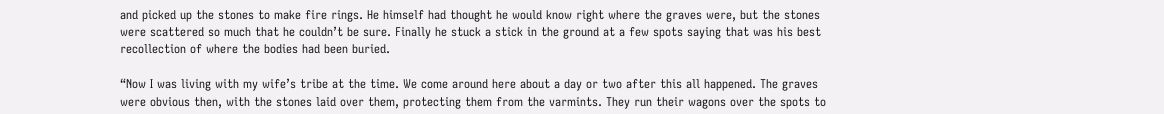and picked up the stones to make fire rings. He himself had thought he would know right where the graves were, but the stones were scattered so much that he couldn’t be sure. Finally he stuck a stick in the ground at a few spots saying that was his best recollection of where the bodies had been buried.

“Now I was living with my wife’s tribe at the time. We come around here about a day or two after this all happened. The graves were obvious then, with the stones laid over them, protecting them from the varmints. They run their wagons over the spots to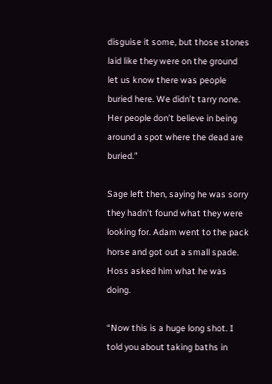disguise it some, but those stones laid like they were on the ground let us know there was people buried here. We didn’t tarry none. Her people don’t believe in being around a spot where the dead are buried.”

Sage left then, saying he was sorry they hadn’t found what they were looking for. Adam went to the pack horse and got out a small spade. Hoss asked him what he was doing.

“Now this is a huge long shot. I told you about taking baths in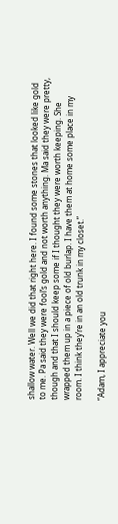shallow water. Well we did that right here. I found some stones that looked like gold to me. Pa said they were fool’s gold and not worth anything. Ma said they were pretty, though and that I should keep some if I thought they were worth keeping. She wrapped them up in a piece of old burlap. I have them at home some place in my room. I think they’re in an old trunk in my closet.”

“Adam, I appreciate you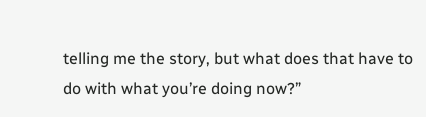telling me the story, but what does that have to do with what you’re doing now?”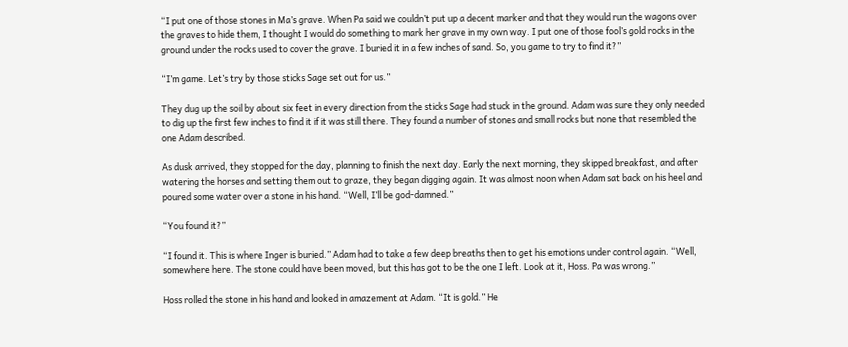“I put one of those stones in Ma’s grave. When Pa said we couldn’t put up a decent marker and that they would run the wagons over the graves to hide them, I thought I would do something to mark her grave in my own way. I put one of those fool’s gold rocks in the ground under the rocks used to cover the grave. I buried it in a few inches of sand. So, you game to try to find it?”

“I’m game. Let’s try by those sticks Sage set out for us.”

They dug up the soil by about six feet in every direction from the sticks Sage had stuck in the ground. Adam was sure they only needed to dig up the first few inches to find it if it was still there. They found a number of stones and small rocks but none that resembled the one Adam described.

As dusk arrived, they stopped for the day, planning to finish the next day. Early the next morning, they skipped breakfast, and after watering the horses and setting them out to graze, they began digging again. It was almost noon when Adam sat back on his heel and poured some water over a stone in his hand. “Well, I’ll be god-damned.”

“You found it?”

“I found it. This is where Inger is buried.” Adam had to take a few deep breaths then to get his emotions under control again. “Well, somewhere here. The stone could have been moved, but this has got to be the one I left. Look at it, Hoss. Pa was wrong.”

Hoss rolled the stone in his hand and looked in amazement at Adam. “It is gold.” He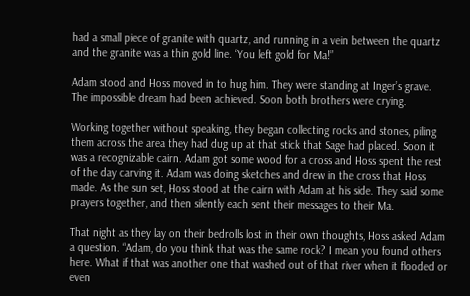had a small piece of granite with quartz, and running in a vein between the quartz and the granite was a thin gold line. ‘You left gold for Ma!”

Adam stood and Hoss moved in to hug him. They were standing at Inger’s grave. The impossible dream had been achieved. Soon both brothers were crying.

Working together without speaking, they began collecting rocks and stones, piling them across the area they had dug up at that stick that Sage had placed. Soon it was a recognizable cairn. Adam got some wood for a cross and Hoss spent the rest of the day carving it. Adam was doing sketches and drew in the cross that Hoss made. As the sun set, Hoss stood at the cairn with Adam at his side. They said some prayers together, and then silently each sent their messages to their Ma.

That night as they lay on their bedrolls lost in their own thoughts, Hoss asked Adam a question. “Adam, do you think that was the same rock? I mean you found others here. What if that was another one that washed out of that river when it flooded or even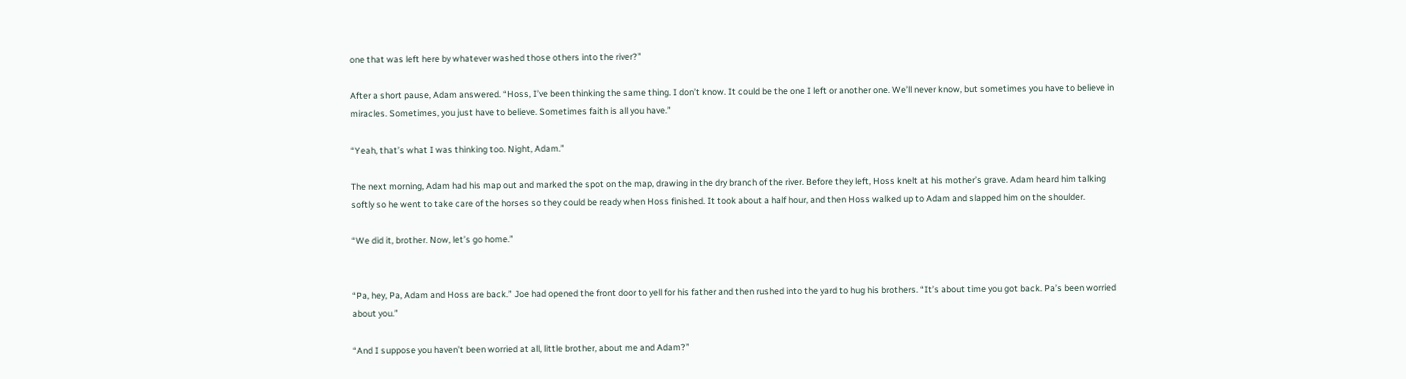one that was left here by whatever washed those others into the river?”

After a short pause, Adam answered. “Hoss, I’ve been thinking the same thing. I don’t know. It could be the one I left or another one. We’ll never know, but sometimes you have to believe in miracles. Sometimes, you just have to believe. Sometimes faith is all you have.”

“Yeah, that’s what I was thinking too. Night, Adam.”

The next morning, Adam had his map out and marked the spot on the map, drawing in the dry branch of the river. Before they left, Hoss knelt at his mother’s grave. Adam heard him talking softly so he went to take care of the horses so they could be ready when Hoss finished. It took about a half hour, and then Hoss walked up to Adam and slapped him on the shoulder.

“We did it, brother. Now, let’s go home.”


“Pa, hey, Pa, Adam and Hoss are back.” Joe had opened the front door to yell for his father and then rushed into the yard to hug his brothers. “It’s about time you got back. Pa’s been worried about you.”

“And I suppose you haven’t been worried at all, little brother, about me and Adam?”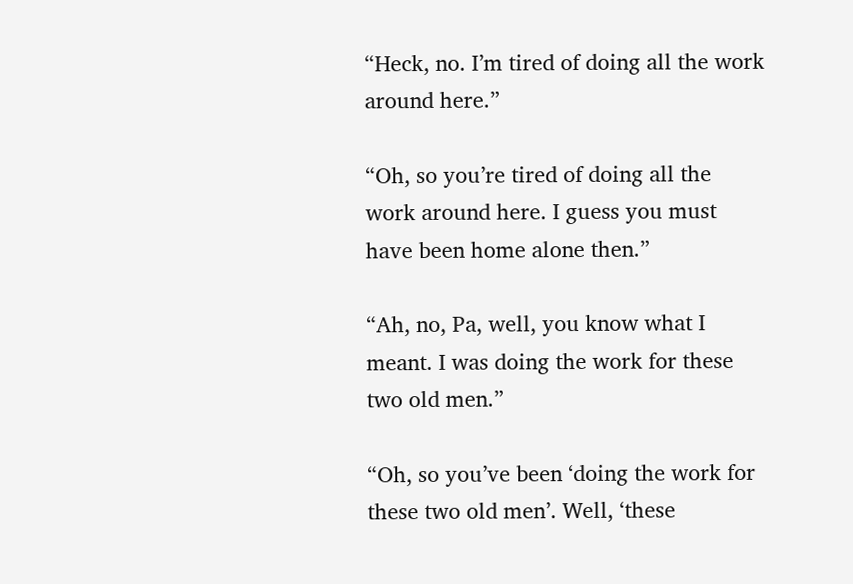“Heck, no. I’m tired of doing all the work around here.”

“Oh, so you’re tired of doing all the work around here. I guess you must have been home alone then.”

“Ah, no, Pa, well, you know what I meant. I was doing the work for these two old men.”

“Oh, so you’ve been ‘doing the work for these two old men’. Well, ‘these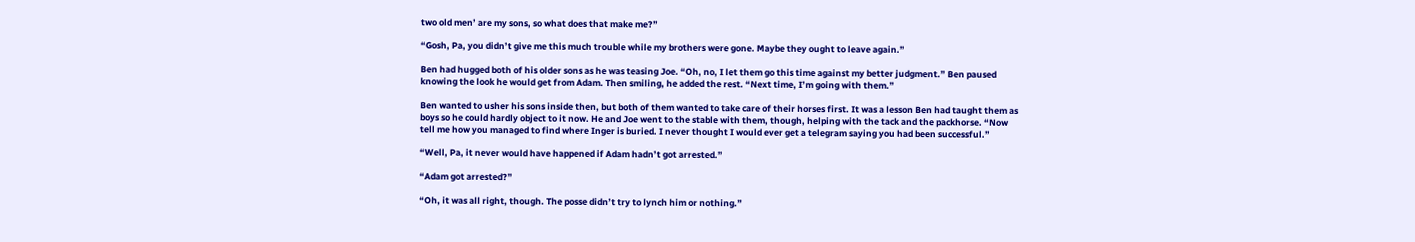two old men’ are my sons, so what does that make me?”

“Gosh, Pa, you didn’t give me this much trouble while my brothers were gone. Maybe they ought to leave again.”

Ben had hugged both of his older sons as he was teasing Joe. “Oh, no, I let them go this time against my better judgment.” Ben paused knowing the look he would get from Adam. Then smiling, he added the rest. “Next time, I’m going with them.”

Ben wanted to usher his sons inside then, but both of them wanted to take care of their horses first. It was a lesson Ben had taught them as boys so he could hardly object to it now. He and Joe went to the stable with them, though, helping with the tack and the packhorse. “Now tell me how you managed to find where Inger is buried. I never thought I would ever get a telegram saying you had been successful.”

“Well, Pa, it never would have happened if Adam hadn’t got arrested.”

“Adam got arrested?”

“Oh, it was all right, though. The posse didn’t try to lynch him or nothing.”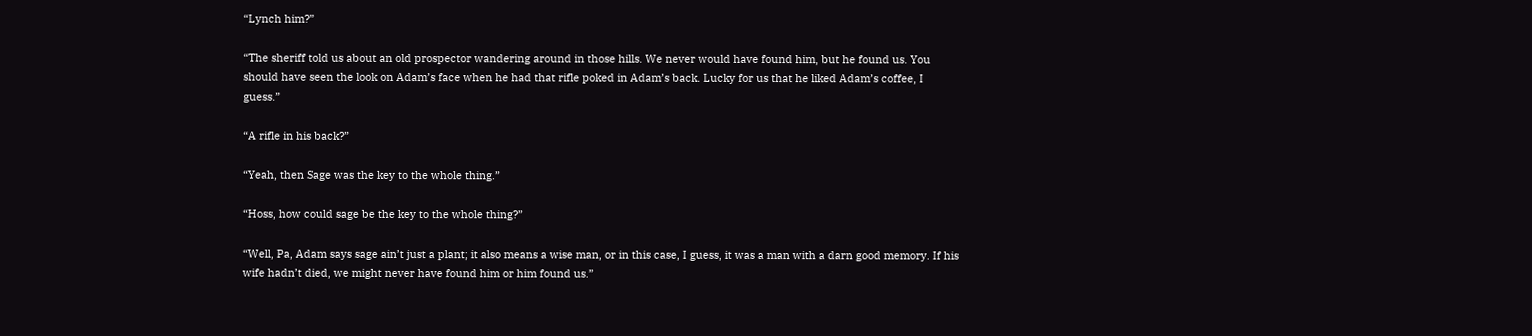“Lynch him?”

“The sheriff told us about an old prospector wandering around in those hills. We never would have found him, but he found us. You should have seen the look on Adam’s face when he had that rifle poked in Adam’s back. Lucky for us that he liked Adam’s coffee, I guess.”

“A rifle in his back?”

“Yeah, then Sage was the key to the whole thing.”

“Hoss, how could sage be the key to the whole thing?”

“Well, Pa, Adam says sage ain’t just a plant; it also means a wise man, or in this case, I guess, it was a man with a darn good memory. If his wife hadn’t died, we might never have found him or him found us.”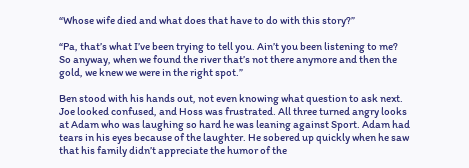“Whose wife died and what does that have to do with this story?”

“Pa, that’s what I’ve been trying to tell you. Ain’t you been listening to me? So anyway, when we found the river that’s not there anymore and then the gold, we knew we were in the right spot.”

Ben stood with his hands out, not even knowing what question to ask next. Joe looked confused, and Hoss was frustrated. All three turned angry looks at Adam who was laughing so hard he was leaning against Sport. Adam had tears in his eyes because of the laughter. He sobered up quickly when he saw that his family didn’t appreciate the humor of the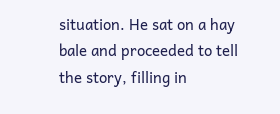situation. He sat on a hay bale and proceeded to tell the story, filling in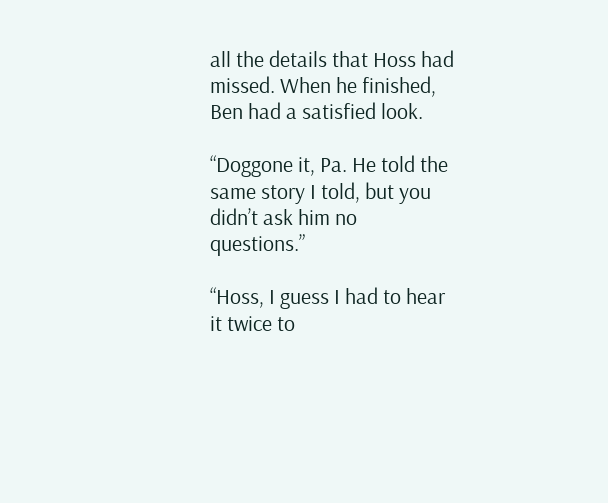all the details that Hoss had missed. When he finished, Ben had a satisfied look.

“Doggone it, Pa. He told the same story I told, but you didn’t ask him no questions.”

“Hoss, I guess I had to hear it twice to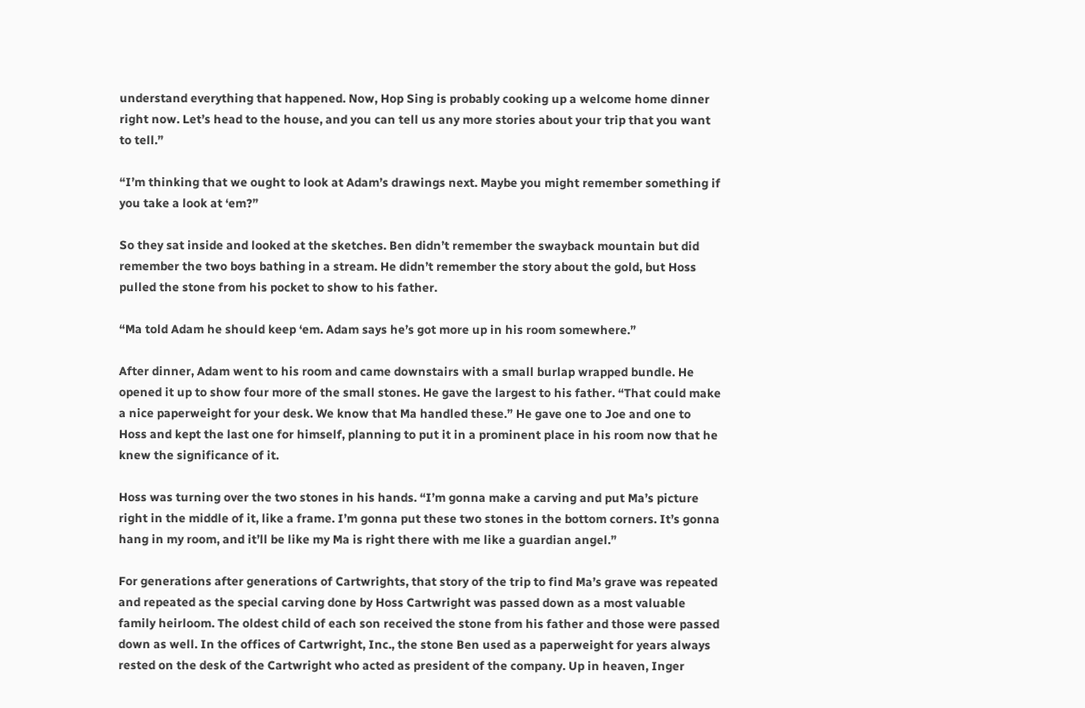understand everything that happened. Now, Hop Sing is probably cooking up a welcome home dinner right now. Let’s head to the house, and you can tell us any more stories about your trip that you want to tell.”

“I’m thinking that we ought to look at Adam’s drawings next. Maybe you might remember something if you take a look at ‘em?”

So they sat inside and looked at the sketches. Ben didn’t remember the swayback mountain but did remember the two boys bathing in a stream. He didn’t remember the story about the gold, but Hoss pulled the stone from his pocket to show to his father.

“Ma told Adam he should keep ‘em. Adam says he’s got more up in his room somewhere.”

After dinner, Adam went to his room and came downstairs with a small burlap wrapped bundle. He opened it up to show four more of the small stones. He gave the largest to his father. “That could make a nice paperweight for your desk. We know that Ma handled these.” He gave one to Joe and one to Hoss and kept the last one for himself, planning to put it in a prominent place in his room now that he knew the significance of it.

Hoss was turning over the two stones in his hands. “I’m gonna make a carving and put Ma’s picture right in the middle of it, like a frame. I’m gonna put these two stones in the bottom corners. It’s gonna hang in my room, and it’ll be like my Ma is right there with me like a guardian angel.”

For generations after generations of Cartwrights, that story of the trip to find Ma’s grave was repeated and repeated as the special carving done by Hoss Cartwright was passed down as a most valuable family heirloom. The oldest child of each son received the stone from his father and those were passed down as well. In the offices of Cartwright, Inc., the stone Ben used as a paperweight for years always rested on the desk of the Cartwright who acted as president of the company. Up in heaven, Inger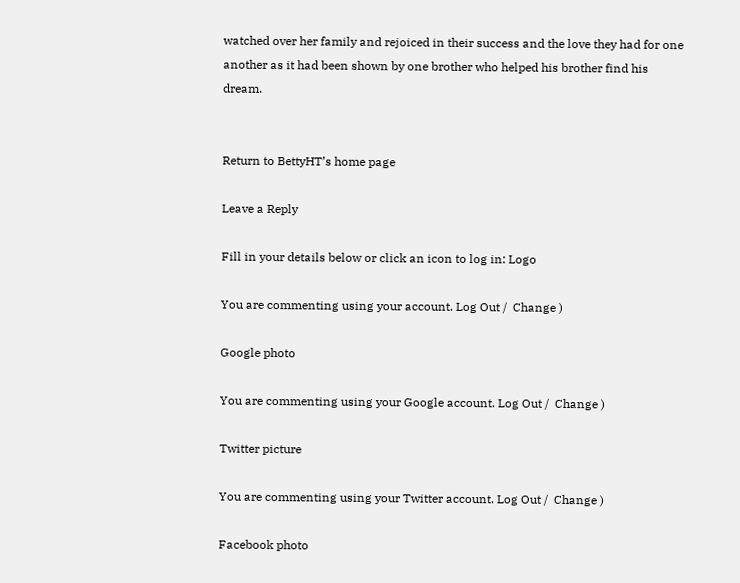watched over her family and rejoiced in their success and the love they had for one another as it had been shown by one brother who helped his brother find his dream.


Return to BettyHT’s home page

Leave a Reply

Fill in your details below or click an icon to log in: Logo

You are commenting using your account. Log Out /  Change )

Google photo

You are commenting using your Google account. Log Out /  Change )

Twitter picture

You are commenting using your Twitter account. Log Out /  Change )

Facebook photo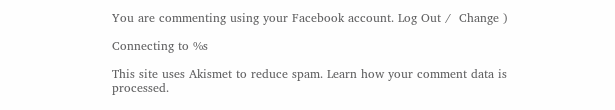You are commenting using your Facebook account. Log Out /  Change )

Connecting to %s

This site uses Akismet to reduce spam. Learn how your comment data is processed.